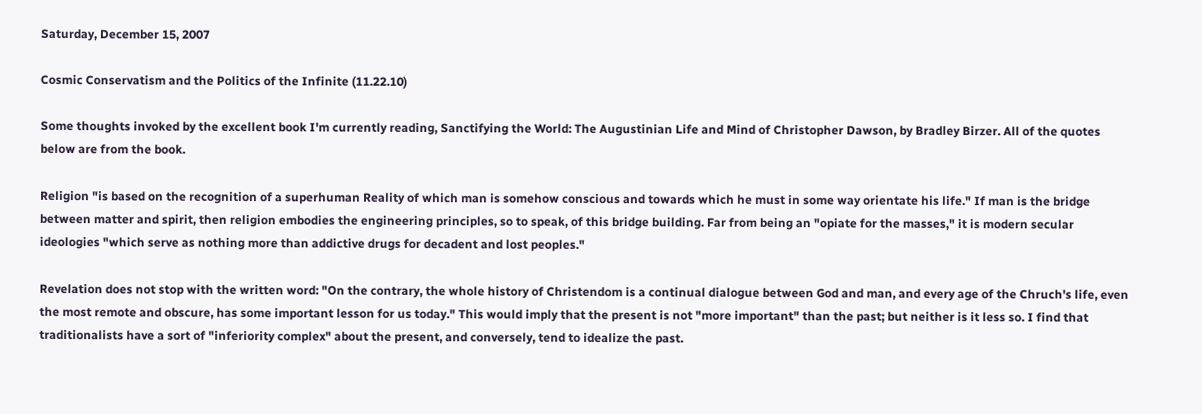Saturday, December 15, 2007

Cosmic Conservatism and the Politics of the Infinite (11.22.10)

Some thoughts invoked by the excellent book I'm currently reading, Sanctifying the World: The Augustinian Life and Mind of Christopher Dawson, by Bradley Birzer. All of the quotes below are from the book.

Religion "is based on the recognition of a superhuman Reality of which man is somehow conscious and towards which he must in some way orientate his life." If man is the bridge between matter and spirit, then religion embodies the engineering principles, so to speak, of this bridge building. Far from being an "opiate for the masses," it is modern secular ideologies "which serve as nothing more than addictive drugs for decadent and lost peoples."

Revelation does not stop with the written word: "On the contrary, the whole history of Christendom is a continual dialogue between God and man, and every age of the Chruch's life, even the most remote and obscure, has some important lesson for us today." This would imply that the present is not "more important" than the past; but neither is it less so. I find that traditionalists have a sort of "inferiority complex" about the present, and conversely, tend to idealize the past.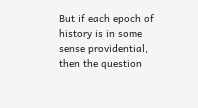But if each epoch of history is in some sense providential, then the question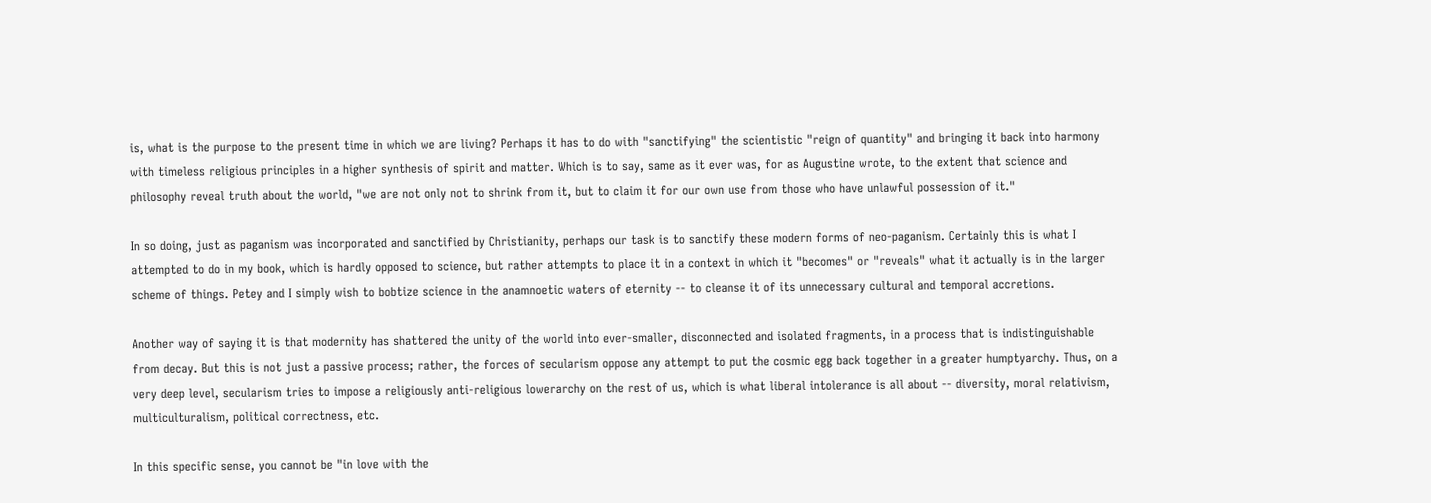is, what is the purpose to the present time in which we are living? Perhaps it has to do with "sanctifying" the scientistic "reign of quantity" and bringing it back into harmony with timeless religious principles in a higher synthesis of spirit and matter. Which is to say, same as it ever was, for as Augustine wrote, to the extent that science and philosophy reveal truth about the world, "we are not only not to shrink from it, but to claim it for our own use from those who have unlawful possession of it."

In so doing, just as paganism was incorporated and sanctified by Christianity, perhaps our task is to sanctify these modern forms of neo-paganism. Certainly this is what I attempted to do in my book, which is hardly opposed to science, but rather attempts to place it in a context in which it "becomes" or "reveals" what it actually is in the larger scheme of things. Petey and I simply wish to bobtize science in the anamnoetic waters of eternity -- to cleanse it of its unnecessary cultural and temporal accretions.

Another way of saying it is that modernity has shattered the unity of the world into ever-smaller, disconnected and isolated fragments, in a process that is indistinguishable from decay. But this is not just a passive process; rather, the forces of secularism oppose any attempt to put the cosmic egg back together in a greater humptyarchy. Thus, on a very deep level, secularism tries to impose a religiously anti-religious lowerarchy on the rest of us, which is what liberal intolerance is all about -- diversity, moral relativism, multiculturalism, political correctness, etc.

In this specific sense, you cannot be "in love with the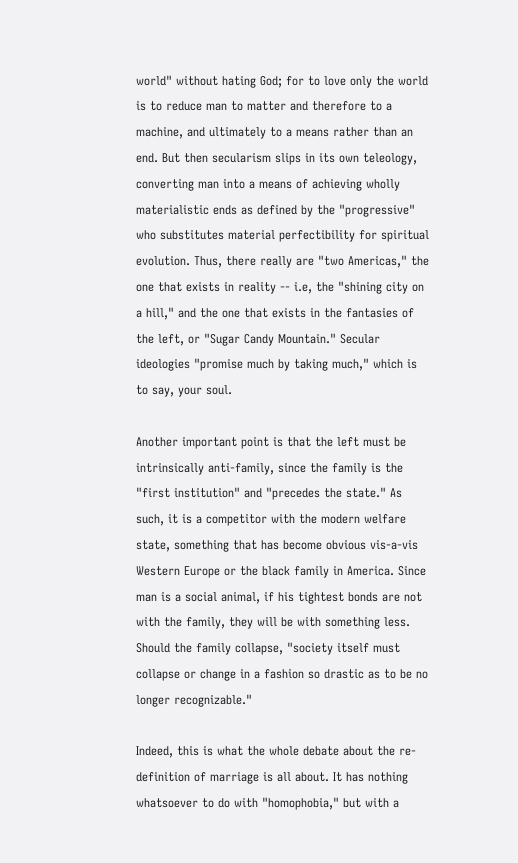world" without hating God; for to love only the world is to reduce man to matter and therefore to a machine, and ultimately to a means rather than an end. But then secularism slips in its own teleology, converting man into a means of achieving wholly materialistic ends as defined by the "progressive" who substitutes material perfectibility for spiritual evolution. Thus, there really are "two Americas," the one that exists in reality -- i.e, the "shining city on a hill," and the one that exists in the fantasies of the left, or "Sugar Candy Mountain." Secular ideologies "promise much by taking much," which is to say, your soul.

Another important point is that the left must be intrinsically anti-family, since the family is the "first institution" and "precedes the state." As such, it is a competitor with the modern welfare state, something that has become obvious vis-a-vis Western Europe or the black family in America. Since man is a social animal, if his tightest bonds are not with the family, they will be with something less. Should the family collapse, "society itself must collapse or change in a fashion so drastic as to be no longer recognizable."

Indeed, this is what the whole debate about the re-definition of marriage is all about. It has nothing whatsoever to do with "homophobia," but with a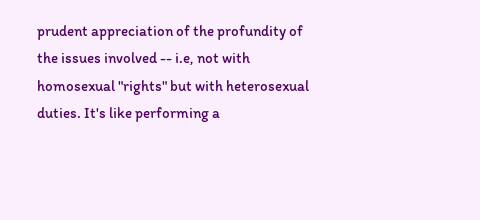prudent appreciation of the profundity of the issues involved -- i.e, not with homosexual "rights" but with heterosexual duties. It's like performing a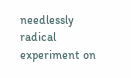needlessly radical experiment on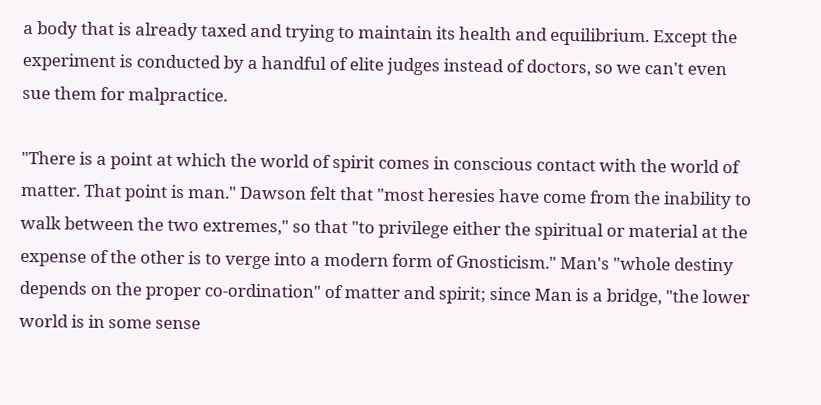a body that is already taxed and trying to maintain its health and equilibrium. Except the experiment is conducted by a handful of elite judges instead of doctors, so we can't even sue them for malpractice.

"There is a point at which the world of spirit comes in conscious contact with the world of matter. That point is man." Dawson felt that "most heresies have come from the inability to walk between the two extremes," so that "to privilege either the spiritual or material at the expense of the other is to verge into a modern form of Gnosticism." Man's "whole destiny depends on the proper co-ordination" of matter and spirit; since Man is a bridge, "the lower world is in some sense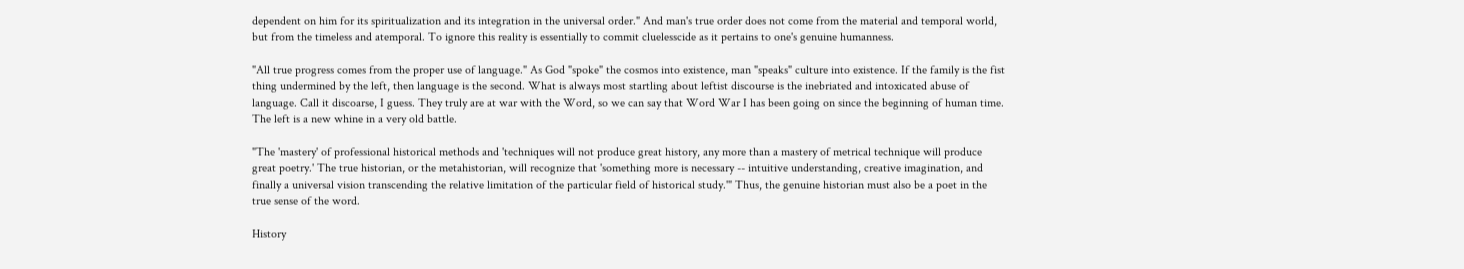dependent on him for its spiritualization and its integration in the universal order." And man's true order does not come from the material and temporal world, but from the timeless and atemporal. To ignore this reality is essentially to commit cluelesscide as it pertains to one's genuine humanness.

"All true progress comes from the proper use of language." As God "spoke" the cosmos into existence, man "speaks" culture into existence. If the family is the fist thing undermined by the left, then language is the second. What is always most startling about leftist discourse is the inebriated and intoxicated abuse of language. Call it discoarse, I guess. They truly are at war with the Word, so we can say that Word War I has been going on since the beginning of human time. The left is a new whine in a very old battle.

"The 'mastery' of professional historical methods and 'techniques will not produce great history, any more than a mastery of metrical technique will produce great poetry.' The true historian, or the metahistorian, will recognize that 'something more is necessary -- intuitive understanding, creative imagination, and finally a universal vision transcending the relative limitation of the particular field of historical study.'" Thus, the genuine historian must also be a poet in the true sense of the word.

History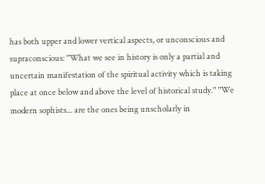has both upper and lower vertical aspects, or unconscious and supraconscious: "What we see in history is only a partial and uncertain manifestation of the spiritual activity which is taking place at once below and above the level of historical study." "We modern sophists... are the ones being unscholarly in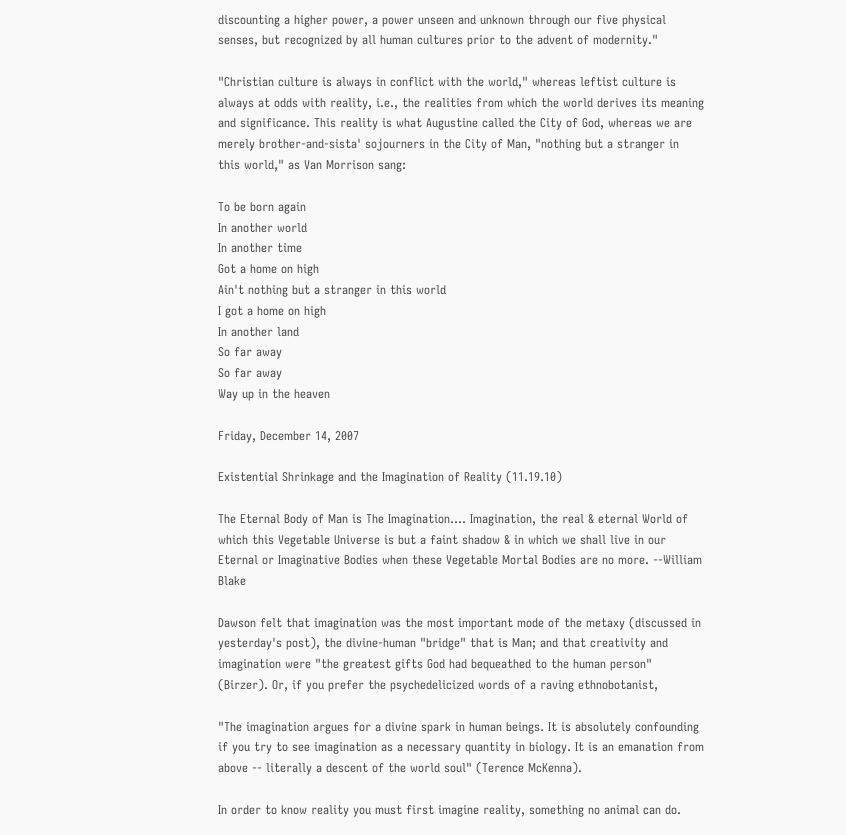discounting a higher power, a power unseen and unknown through our five physical senses, but recognized by all human cultures prior to the advent of modernity."

"Christian culture is always in conflict with the world," whereas leftist culture is always at odds with reality, i.e., the realities from which the world derives its meaning and significance. This reality is what Augustine called the City of God, whereas we are merely brother-and-sista' sojourners in the City of Man, "nothing but a stranger in this world," as Van Morrison sang:

To be born again
In another world
In another time
Got a home on high
Ain't nothing but a stranger in this world
I got a home on high
In another land
So far away
So far away
Way up in the heaven

Friday, December 14, 2007

Existential Shrinkage and the Imagination of Reality (11.19.10)

The Eternal Body of Man is The Imagination.... Imagination, the real & eternal World of which this Vegetable Universe is but a faint shadow & in which we shall live in our Eternal or Imaginative Bodies when these Vegetable Mortal Bodies are no more. --William Blake

Dawson felt that imagination was the most important mode of the metaxy (discussed in yesterday's post), the divine-human "bridge" that is Man; and that creativity and imagination were "the greatest gifts God had bequeathed to the human person" (Birzer). Or, if you prefer the psychedelicized words of a raving ethnobotanist,

"The imagination argues for a divine spark in human beings. It is absolutely confounding if you try to see imagination as a necessary quantity in biology. It is an emanation from above -- literally a descent of the world soul" (Terence McKenna).

In order to know reality you must first imagine reality, something no animal can do.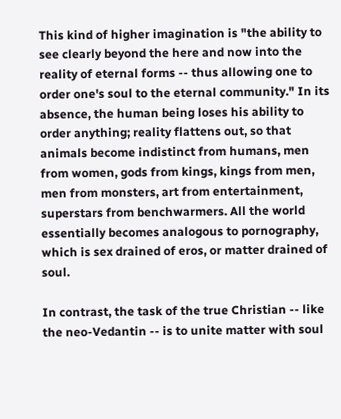This kind of higher imagination is "the ability to see clearly beyond the here and now into the reality of eternal forms -- thus allowing one to order one's soul to the eternal community." In its absence, the human being loses his ability to order anything; reality flattens out, so that animals become indistinct from humans, men from women, gods from kings, kings from men, men from monsters, art from entertainment, superstars from benchwarmers. All the world essentially becomes analogous to pornography, which is sex drained of eros, or matter drained of soul.

In contrast, the task of the true Christian -- like the neo-Vedantin -- is to unite matter with soul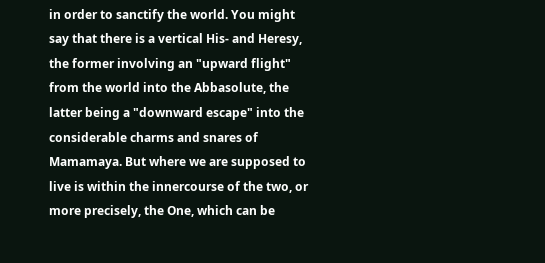in order to sanctify the world. You might say that there is a vertical His- and Heresy, the former involving an "upward flight" from the world into the Abbasolute, the latter being a "downward escape" into the considerable charms and snares of Mamamaya. But where we are supposed to live is within the innercourse of the two, or more precisely, the One, which can be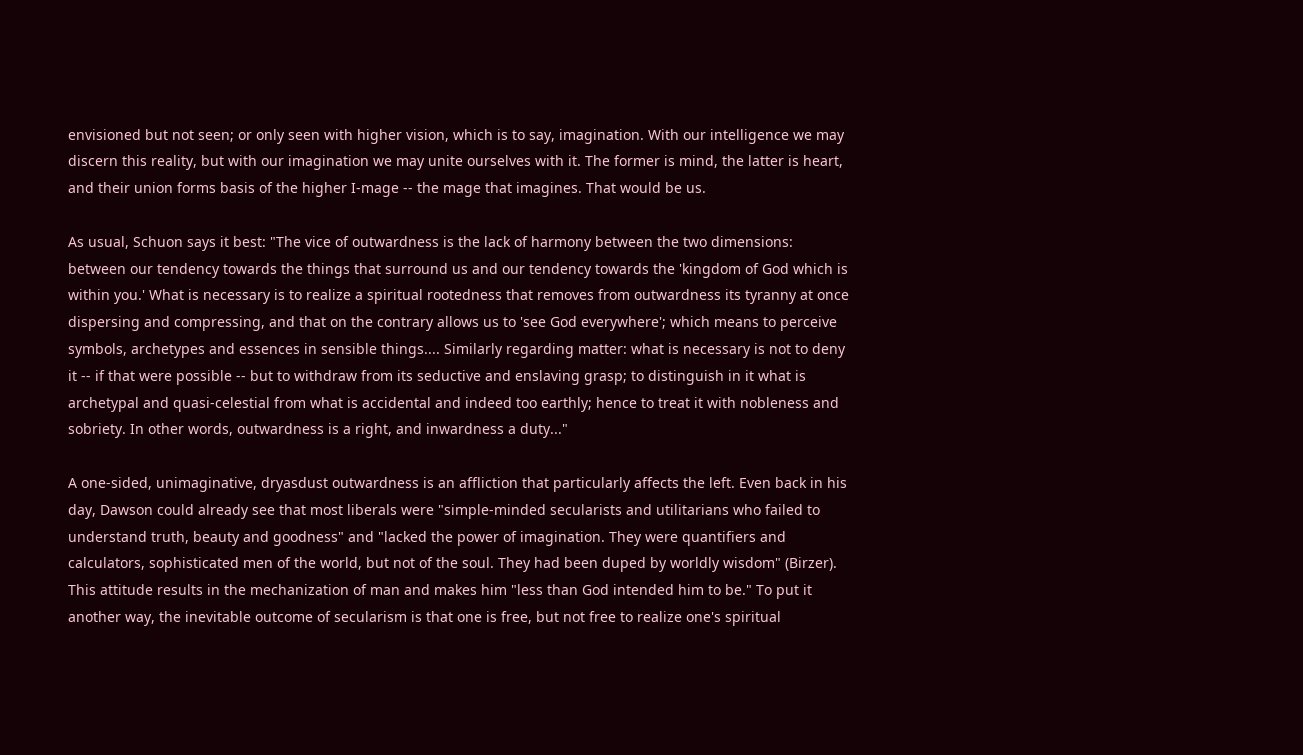envisioned but not seen; or only seen with higher vision, which is to say, imagination. With our intelligence we may discern this reality, but with our imagination we may unite ourselves with it. The former is mind, the latter is heart, and their union forms basis of the higher I-mage -- the mage that imagines. That would be us.

As usual, Schuon says it best: "The vice of outwardness is the lack of harmony between the two dimensions: between our tendency towards the things that surround us and our tendency towards the 'kingdom of God which is within you.' What is necessary is to realize a spiritual rootedness that removes from outwardness its tyranny at once dispersing and compressing, and that on the contrary allows us to 'see God everywhere'; which means to perceive symbols, archetypes and essences in sensible things.... Similarly regarding matter: what is necessary is not to deny it -- if that were possible -- but to withdraw from its seductive and enslaving grasp; to distinguish in it what is archetypal and quasi-celestial from what is accidental and indeed too earthly; hence to treat it with nobleness and sobriety. In other words, outwardness is a right, and inwardness a duty..."

A one-sided, unimaginative, dryasdust outwardness is an affliction that particularly affects the left. Even back in his day, Dawson could already see that most liberals were "simple-minded secularists and utilitarians who failed to understand truth, beauty and goodness" and "lacked the power of imagination. They were quantifiers and calculators, sophisticated men of the world, but not of the soul. They had been duped by worldly wisdom" (Birzer). This attitude results in the mechanization of man and makes him "less than God intended him to be." To put it another way, the inevitable outcome of secularism is that one is free, but not free to realize one's spiritual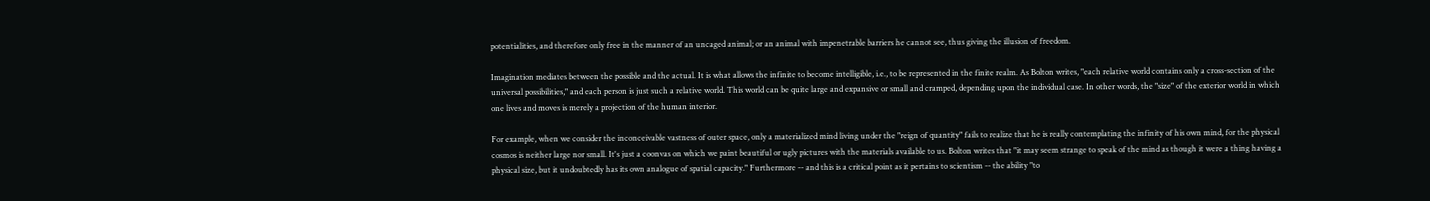potentialities, and therefore only free in the manner of an uncaged animal; or an animal with impenetrable barriers he cannot see, thus giving the illusion of freedom.

Imagination mediates between the possible and the actual. It is what allows the infinite to become intelligible, i.e., to be represented in the finite realm. As Bolton writes, "each relative world contains only a cross-section of the universal possibilities," and each person is just such a relative world. This world can be quite large and expansive or small and cramped, depending upon the individual case. In other words, the "size" of the exterior world in which one lives and moves is merely a projection of the human interior.

For example, when we consider the inconceivable vastness of outer space, only a materialized mind living under the "reign of quantity" fails to realize that he is really contemplating the infinity of his own mind, for the physical cosmos is neither large nor small. It's just a coonvas on which we paint beautiful or ugly pictures with the materials available to us. Bolton writes that "it may seem strange to speak of the mind as though it were a thing having a physical size, but it undoubtedly has its own analogue of spatial capacity." Furthermore -- and this is a critical point as it pertains to scientism -- the ability "to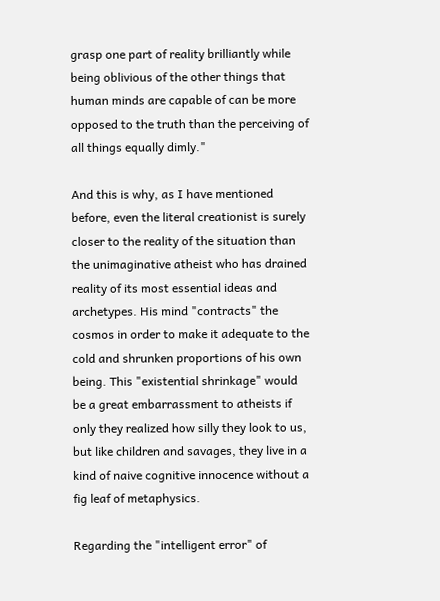grasp one part of reality brilliantly while being oblivious of the other things that human minds are capable of can be more opposed to the truth than the perceiving of all things equally dimly."

And this is why, as I have mentioned before, even the literal creationist is surely closer to the reality of the situation than the unimaginative atheist who has drained reality of its most essential ideas and archetypes. His mind "contracts" the cosmos in order to make it adequate to the cold and shrunken proportions of his own being. This "existential shrinkage" would be a great embarrassment to atheists if only they realized how silly they look to us, but like children and savages, they live in a kind of naive cognitive innocence without a fig leaf of metaphysics.

Regarding the "intelligent error" of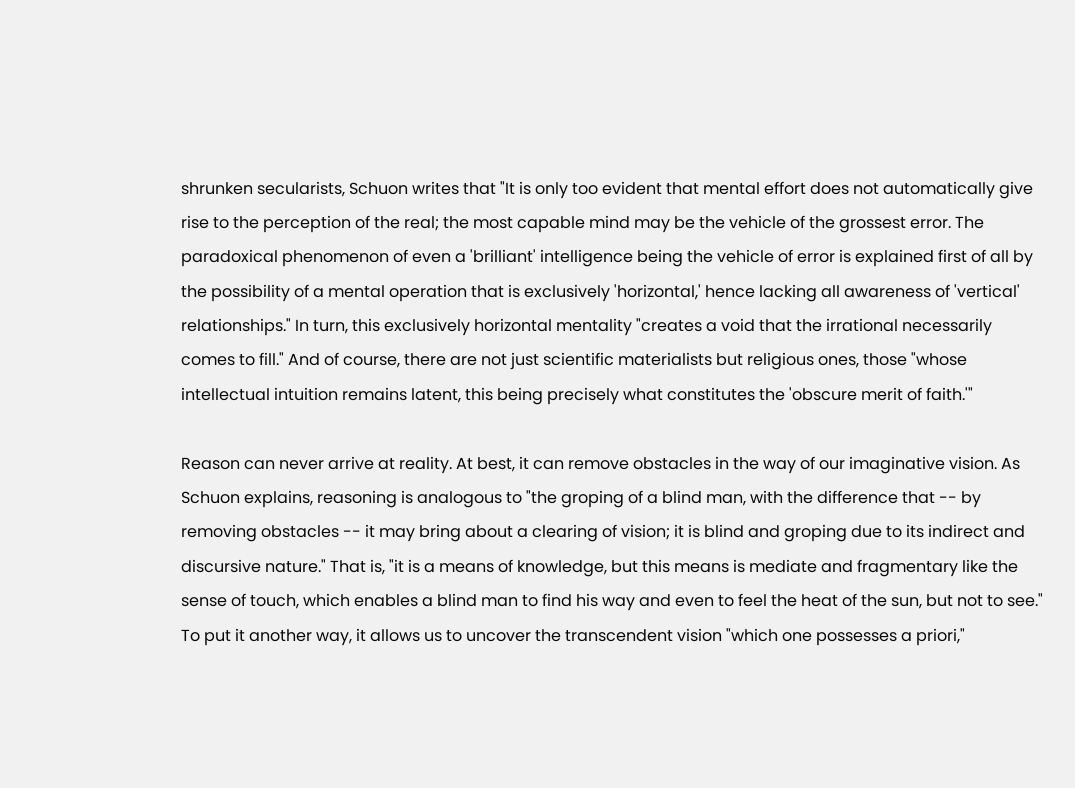shrunken secularists, Schuon writes that "It is only too evident that mental effort does not automatically give rise to the perception of the real; the most capable mind may be the vehicle of the grossest error. The paradoxical phenomenon of even a 'brilliant' intelligence being the vehicle of error is explained first of all by the possibility of a mental operation that is exclusively 'horizontal,' hence lacking all awareness of 'vertical' relationships." In turn, this exclusively horizontal mentality "creates a void that the irrational necessarily comes to fill." And of course, there are not just scientific materialists but religious ones, those "whose intellectual intuition remains latent, this being precisely what constitutes the 'obscure merit of faith.'"

Reason can never arrive at reality. At best, it can remove obstacles in the way of our imaginative vision. As Schuon explains, reasoning is analogous to "the groping of a blind man, with the difference that -- by removing obstacles -- it may bring about a clearing of vision; it is blind and groping due to its indirect and discursive nature." That is, "it is a means of knowledge, but this means is mediate and fragmentary like the sense of touch, which enables a blind man to find his way and even to feel the heat of the sun, but not to see." To put it another way, it allows us to uncover the transcendent vision "which one possesses a priori,"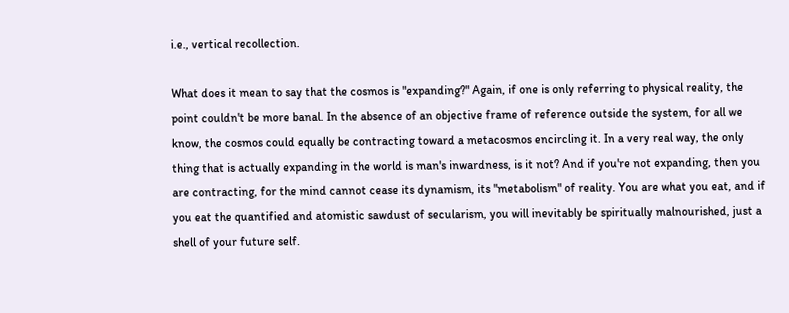i.e., vertical recollection.

What does it mean to say that the cosmos is "expanding?" Again, if one is only referring to physical reality, the point couldn't be more banal. In the absence of an objective frame of reference outside the system, for all we know, the cosmos could equally be contracting toward a metacosmos encircling it. In a very real way, the only thing that is actually expanding in the world is man's inwardness, is it not? And if you're not expanding, then you are contracting, for the mind cannot cease its dynamism, its "metabolism" of reality. You are what you eat, and if you eat the quantified and atomistic sawdust of secularism, you will inevitably be spiritually malnourished, just a shell of your future self.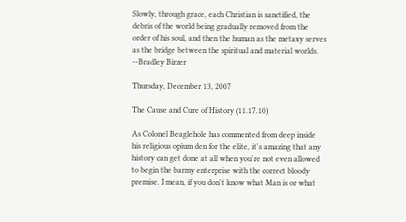Slowly, through grace, each Christian is sanctified, the debris of the world being gradually removed from the order of his soul, and then the human as the metaxy serves as the bridge between the spiritual and material worlds. --Bradley Birzer

Thursday, December 13, 2007

The Cause and Cure of History (11.17.10)

As Colonel Beaglehole has commented from deep inside his religious opium den for the elite, it's amazing that any history can get done at all when you're not even allowed to begin the barmy enterprise with the correct bloody premise. I mean, if you don't know what Man is or what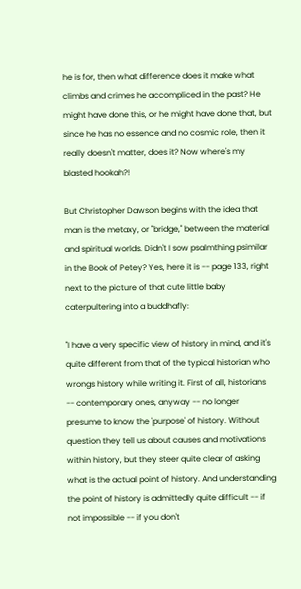he is for, then what difference does it make what climbs and crimes he accompliced in the past? He might have done this, or he might have done that, but since he has no essence and no cosmic role, then it really doesn't matter, does it? Now where's my blasted hookah?!

But Christopher Dawson begins with the idea that man is the metaxy, or "bridge," between the material and spiritual worlds. Didn't I sow psalmthing psimilar in the Book of Petey? Yes, here it is -- page 133, right next to the picture of that cute little baby caterpultering into a buddhafly:

"I have a very specific view of history in mind, and it's quite different from that of the typical historian who wrongs history while writing it. First of all, historians -- contemporary ones, anyway -- no longer presume to know the 'purpose' of history. Without question they tell us about causes and motivations within history, but they steer quite clear of asking what is the actual point of history. And understanding the point of history is admittedly quite difficult -- if not impossible -- if you don't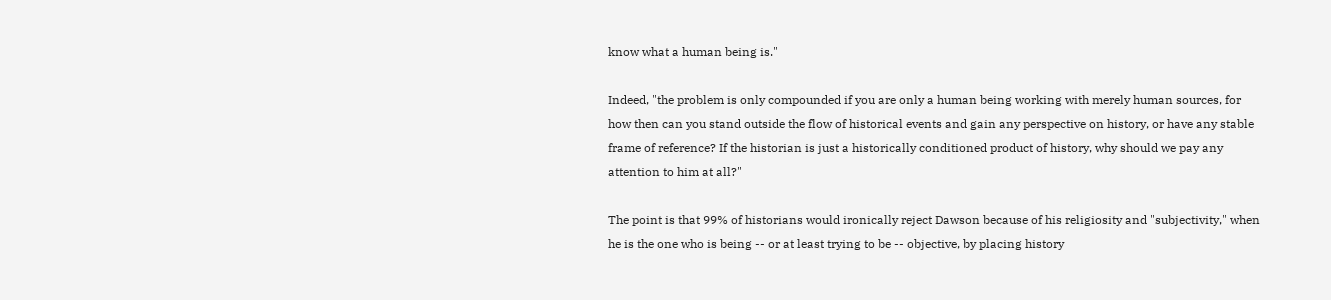know what a human being is."

Indeed, "the problem is only compounded if you are only a human being working with merely human sources, for how then can you stand outside the flow of historical events and gain any perspective on history, or have any stable frame of reference? If the historian is just a historically conditioned product of history, why should we pay any attention to him at all?"

The point is that 99% of historians would ironically reject Dawson because of his religiosity and "subjectivity," when he is the one who is being -- or at least trying to be -- objective, by placing history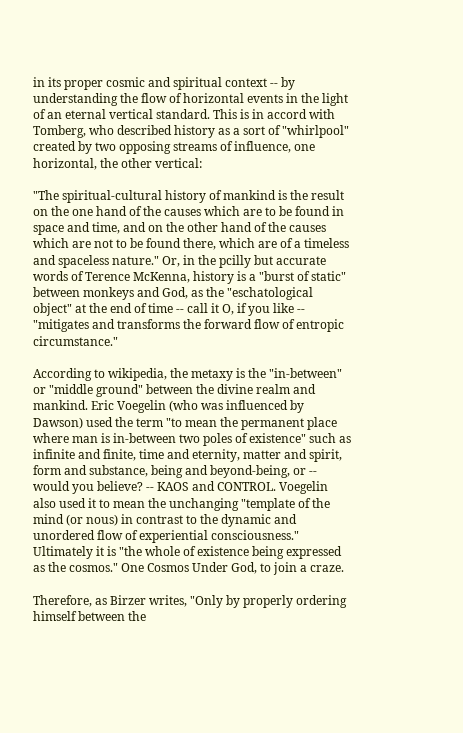in its proper cosmic and spiritual context -- by understanding the flow of horizontal events in the light of an eternal vertical standard. This is in accord with Tomberg, who described history as a sort of "whirlpool" created by two opposing streams of influence, one horizontal, the other vertical:

"The spiritual-cultural history of mankind is the result on the one hand of the causes which are to be found in space and time, and on the other hand of the causes which are not to be found there, which are of a timeless and spaceless nature." Or, in the pcilly but accurate words of Terence McKenna, history is a "burst of static" between monkeys and God, as the "eschatological object" at the end of time -- call it O, if you like -- "mitigates and transforms the forward flow of entropic circumstance."

According to wikipedia, the metaxy is the "in-between" or "middle ground" between the divine realm and mankind. Eric Voegelin (who was influenced by Dawson) used the term "to mean the permanent place where man is in-between two poles of existence" such as infinite and finite, time and eternity, matter and spirit, form and substance, being and beyond-being, or -- would you believe? -- KAOS and CONTROL. Voegelin also used it to mean the unchanging "template of the mind (or nous) in contrast to the dynamic and unordered flow of experiential consciousness." Ultimately it is "the whole of existence being expressed as the cosmos." One Cosmos Under God, to join a craze.

Therefore, as Birzer writes, "Only by properly ordering himself between the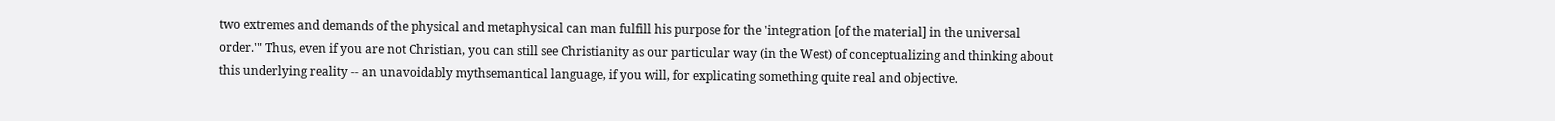two extremes and demands of the physical and metaphysical can man fulfill his purpose for the 'integration [of the material] in the universal order.'" Thus, even if you are not Christian, you can still see Christianity as our particular way (in the West) of conceptualizing and thinking about this underlying reality -- an unavoidably mythsemantical language, if you will, for explicating something quite real and objective.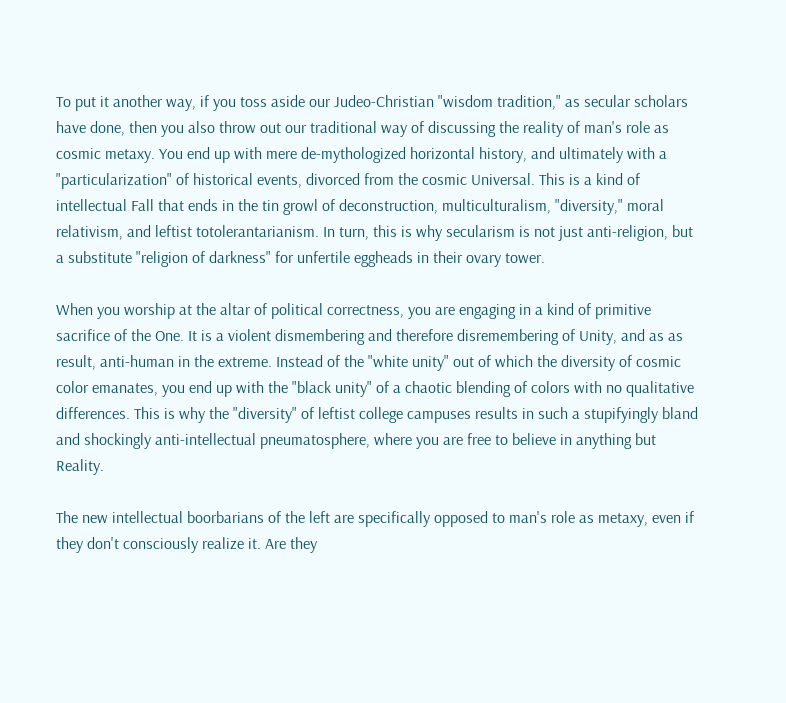To put it another way, if you toss aside our Judeo-Christian "wisdom tradition," as secular scholars have done, then you also throw out our traditional way of discussing the reality of man's role as cosmic metaxy. You end up with mere de-mythologized horizontal history, and ultimately with a "particularization" of historical events, divorced from the cosmic Universal. This is a kind of intellectual Fall that ends in the tin growl of deconstruction, multiculturalism, "diversity," moral relativism, and leftist totolerantarianism. In turn, this is why secularism is not just anti-religion, but a substitute "religion of darkness" for unfertile eggheads in their ovary tower.

When you worship at the altar of political correctness, you are engaging in a kind of primitive sacrifice of the One. It is a violent dismembering and therefore disremembering of Unity, and as as result, anti-human in the extreme. Instead of the "white unity" out of which the diversity of cosmic color emanates, you end up with the "black unity" of a chaotic blending of colors with no qualitative differences. This is why the "diversity" of leftist college campuses results in such a stupifyingly bland and shockingly anti-intellectual pneumatosphere, where you are free to believe in anything but Reality.

The new intellectual boorbarians of the left are specifically opposed to man's role as metaxy, even if they don't consciously realize it. Are they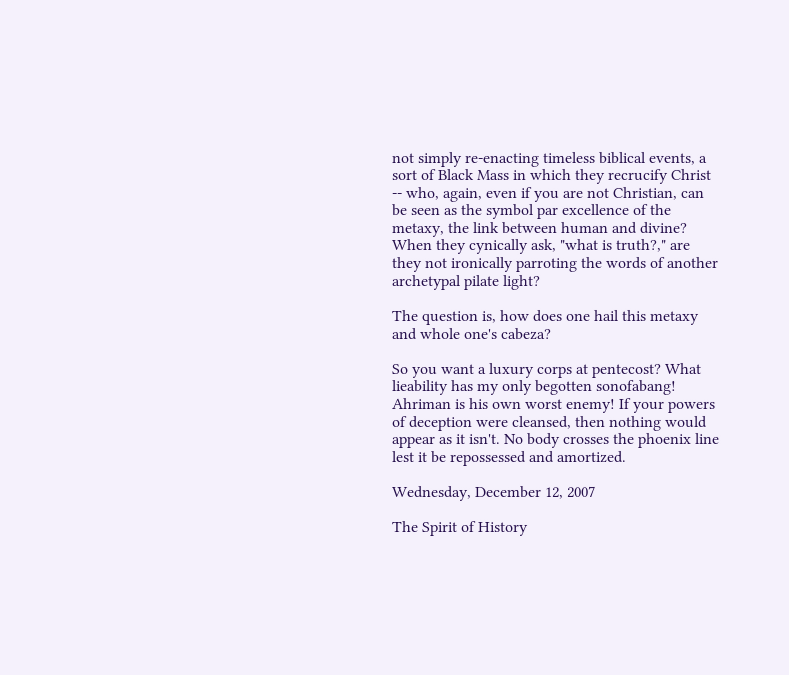not simply re-enacting timeless biblical events, a sort of Black Mass in which they recrucify Christ -- who, again, even if you are not Christian, can be seen as the symbol par excellence of the metaxy, the link between human and divine? When they cynically ask, "what is truth?," are they not ironically parroting the words of another archetypal pilate light?

The question is, how does one hail this metaxy and whole one's cabeza?

So you want a luxury corps at pentecost? What lieability has my only begotten sonofabang! Ahriman is his own worst enemy! If your powers of deception were cleansed, then nothing would appear as it isn't. No body crosses the phoenix line lest it be repossessed and amortized.

Wednesday, December 12, 2007

The Spirit of History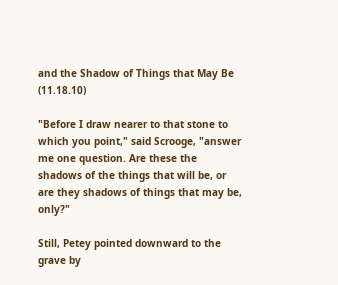and the Shadow of Things that May Be (11.18.10)

"Before I draw nearer to that stone to which you point," said Scrooge, "answer me one question. Are these the shadows of the things that will be, or are they shadows of things that may be, only?"

Still, Petey pointed downward to the grave by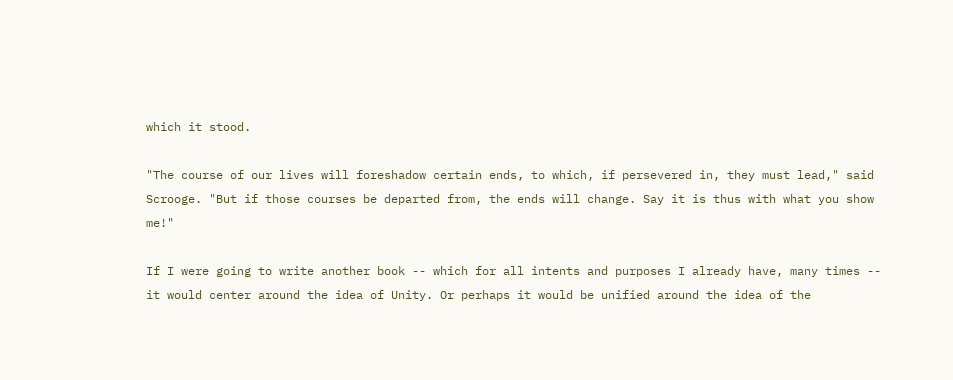which it stood.

"The course of our lives will foreshadow certain ends, to which, if persevered in, they must lead," said Scrooge. "But if those courses be departed from, the ends will change. Say it is thus with what you show me!"

If I were going to write another book -- which for all intents and purposes I already have, many times -- it would center around the idea of Unity. Or perhaps it would be unified around the idea of the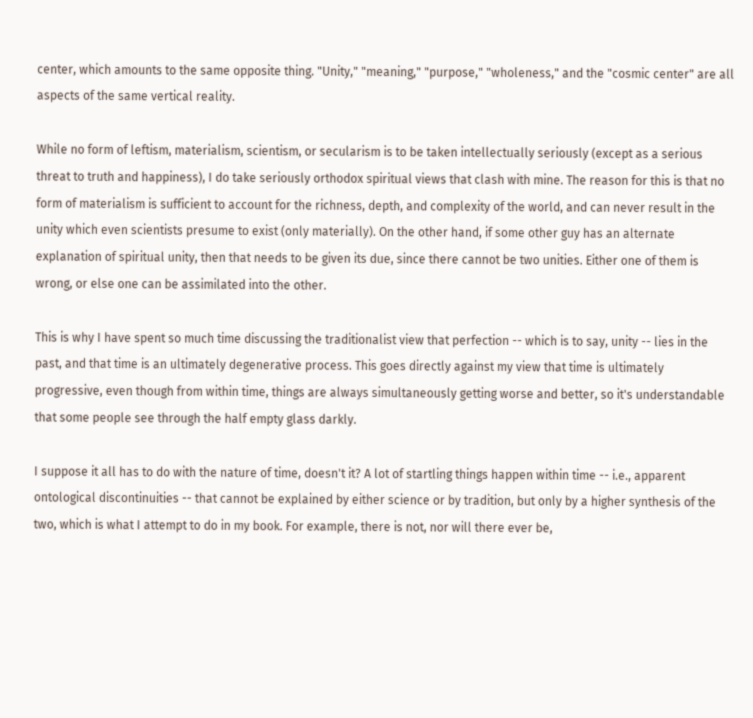center, which amounts to the same opposite thing. "Unity," "meaning," "purpose," "wholeness," and the "cosmic center" are all aspects of the same vertical reality.

While no form of leftism, materialism, scientism, or secularism is to be taken intellectually seriously (except as a serious threat to truth and happiness), I do take seriously orthodox spiritual views that clash with mine. The reason for this is that no form of materialism is sufficient to account for the richness, depth, and complexity of the world, and can never result in the unity which even scientists presume to exist (only materially). On the other hand, if some other guy has an alternate explanation of spiritual unity, then that needs to be given its due, since there cannot be two unities. Either one of them is wrong, or else one can be assimilated into the other.

This is why I have spent so much time discussing the traditionalist view that perfection -- which is to say, unity -- lies in the past, and that time is an ultimately degenerative process. This goes directly against my view that time is ultimately progressive, even though from within time, things are always simultaneously getting worse and better, so it's understandable that some people see through the half empty glass darkly.

I suppose it all has to do with the nature of time, doesn't it? A lot of startling things happen within time -- i.e., apparent ontological discontinuities -- that cannot be explained by either science or by tradition, but only by a higher synthesis of the two, which is what I attempt to do in my book. For example, there is not, nor will there ever be,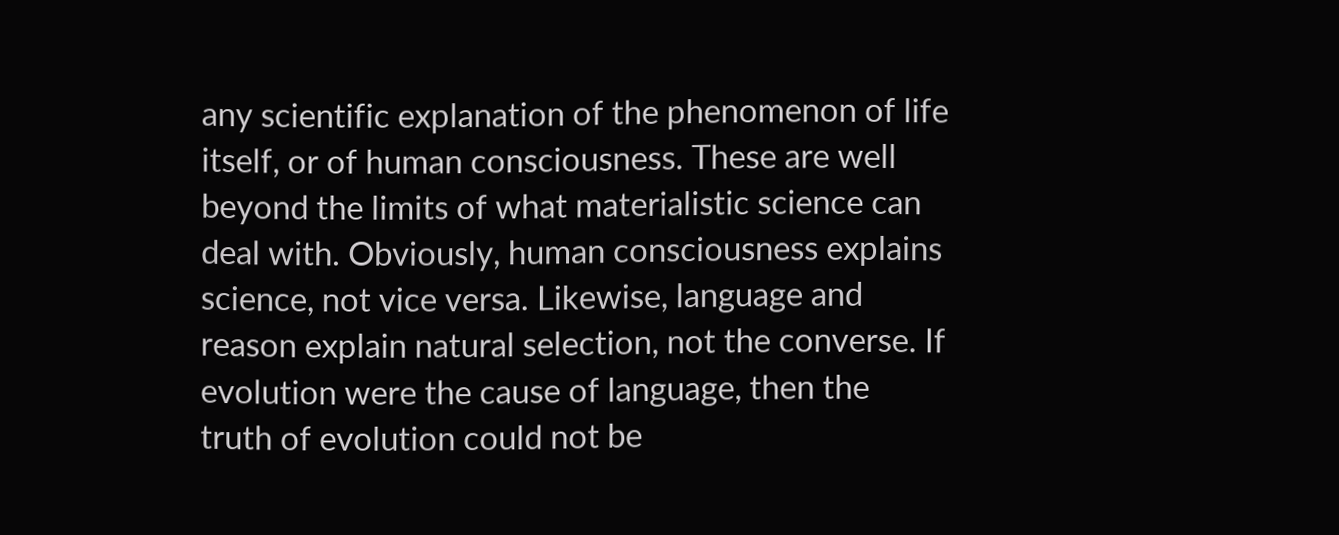any scientific explanation of the phenomenon of life itself, or of human consciousness. These are well beyond the limits of what materialistic science can deal with. Obviously, human consciousness explains science, not vice versa. Likewise, language and reason explain natural selection, not the converse. If evolution were the cause of language, then the truth of evolution could not be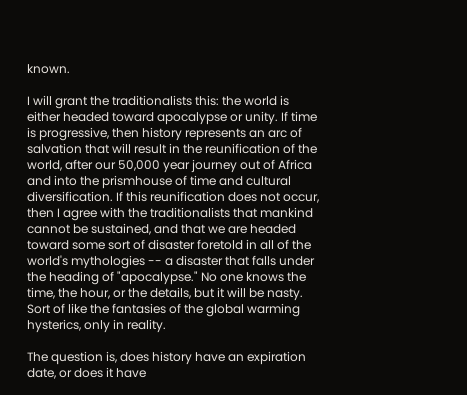known.

I will grant the traditionalists this: the world is either headed toward apocalypse or unity. If time is progressive, then history represents an arc of salvation that will result in the reunification of the world, after our 50,000 year journey out of Africa and into the prismhouse of time and cultural diversification. If this reunification does not occur, then I agree with the traditionalists that mankind cannot be sustained, and that we are headed toward some sort of disaster foretold in all of the world's mythologies -- a disaster that falls under the heading of "apocalypse." No one knows the time, the hour, or the details, but it will be nasty. Sort of like the fantasies of the global warming hysterics, only in reality.

The question is, does history have an expiration date, or does it have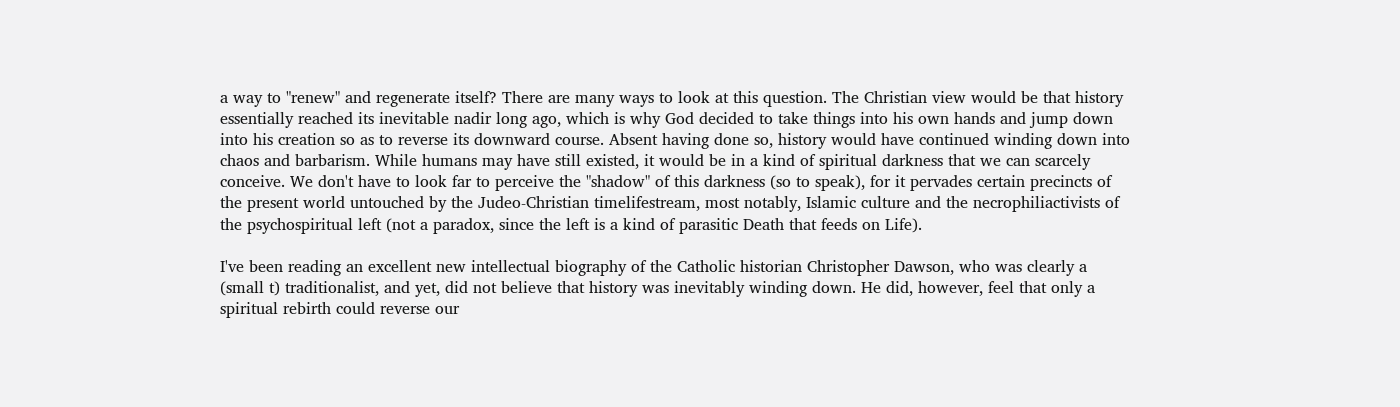a way to "renew" and regenerate itself? There are many ways to look at this question. The Christian view would be that history essentially reached its inevitable nadir long ago, which is why God decided to take things into his own hands and jump down into his creation so as to reverse its downward course. Absent having done so, history would have continued winding down into chaos and barbarism. While humans may have still existed, it would be in a kind of spiritual darkness that we can scarcely conceive. We don't have to look far to perceive the "shadow" of this darkness (so to speak), for it pervades certain precincts of the present world untouched by the Judeo-Christian timelifestream, most notably, Islamic culture and the necrophiliactivists of the psychospiritual left (not a paradox, since the left is a kind of parasitic Death that feeds on Life).

I've been reading an excellent new intellectual biography of the Catholic historian Christopher Dawson, who was clearly a (small t) traditionalist, and yet, did not believe that history was inevitably winding down. He did, however, feel that only a spiritual rebirth could reverse our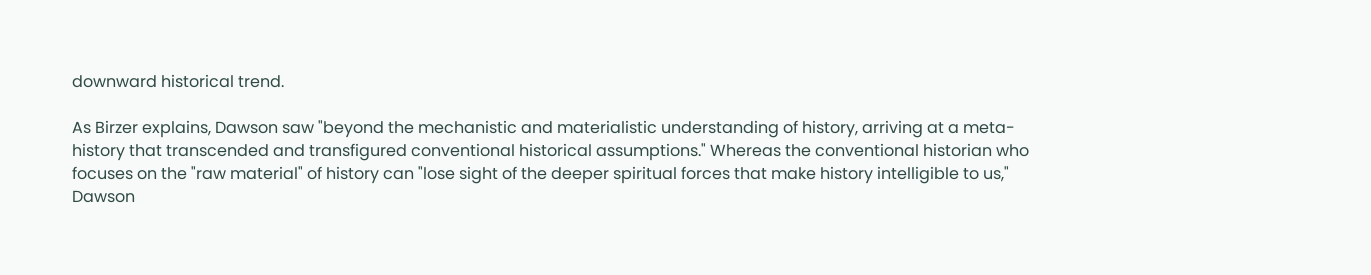downward historical trend.

As Birzer explains, Dawson saw "beyond the mechanistic and materialistic understanding of history, arriving at a meta-history that transcended and transfigured conventional historical assumptions." Whereas the conventional historian who focuses on the "raw material" of history can "lose sight of the deeper spiritual forces that make history intelligible to us," Dawson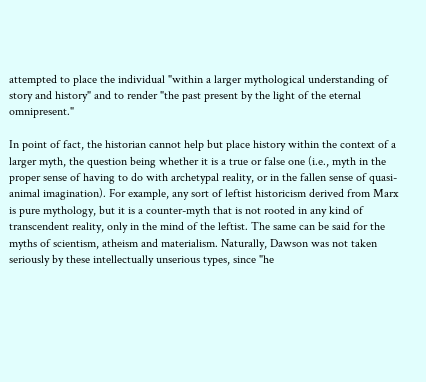attempted to place the individual "within a larger mythological understanding of story and history" and to render "the past present by the light of the eternal omnipresent."

In point of fact, the historian cannot help but place history within the context of a larger myth, the question being whether it is a true or false one (i.e., myth in the proper sense of having to do with archetypal reality, or in the fallen sense of quasi-animal imagination). For example, any sort of leftist historicism derived from Marx is pure mythology, but it is a counter-myth that is not rooted in any kind of transcendent reality, only in the mind of the leftist. The same can be said for the myths of scientism, atheism and materialism. Naturally, Dawson was not taken seriously by these intellectually unserious types, since "he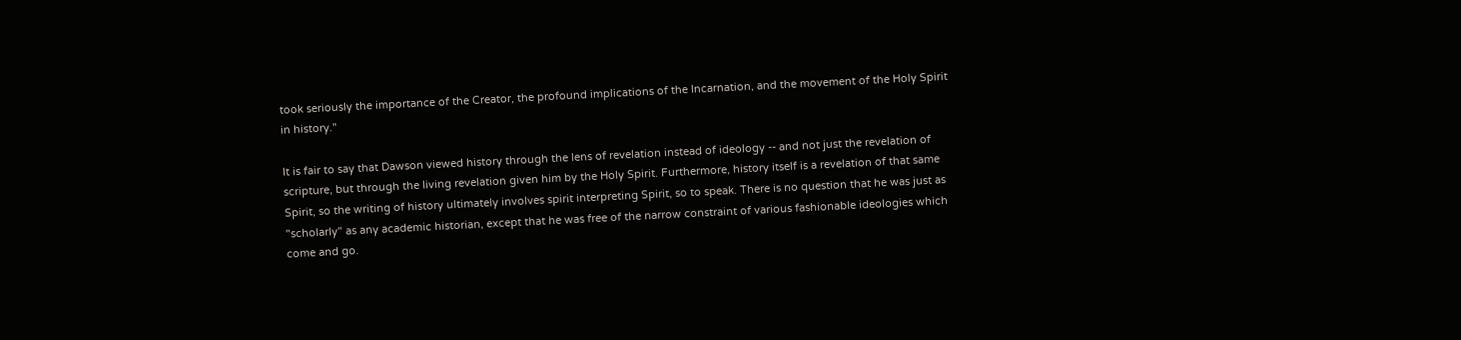took seriously the importance of the Creator, the profound implications of the Incarnation, and the movement of the Holy Spirit in history."

It is fair to say that Dawson viewed history through the lens of revelation instead of ideology -- and not just the revelation of scripture, but through the living revelation given him by the Holy Spirit. Furthermore, history itself is a revelation of that same Spirit, so the writing of history ultimately involves spirit interpreting Spirit, so to speak. There is no question that he was just as "scholarly" as any academic historian, except that he was free of the narrow constraint of various fashionable ideologies which come and go.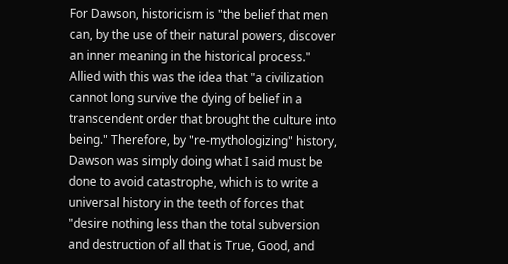For Dawson, historicism is "the belief that men can, by the use of their natural powers, discover an inner meaning in the historical process." Allied with this was the idea that "a civilization cannot long survive the dying of belief in a transcendent order that brought the culture into being." Therefore, by "re-mythologizing" history, Dawson was simply doing what I said must be done to avoid catastrophe, which is to write a universal history in the teeth of forces that "desire nothing less than the total subversion and destruction of all that is True, Good, and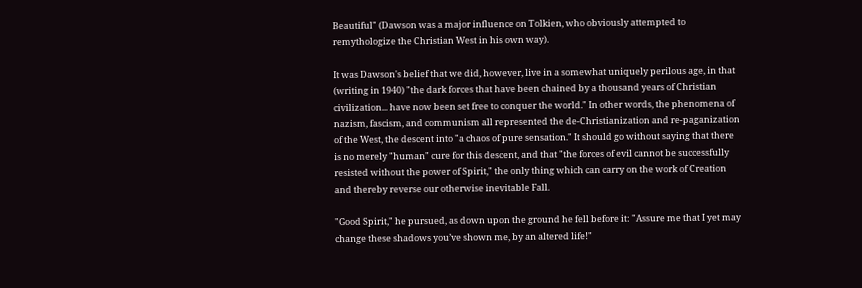Beautiful" (Dawson was a major influence on Tolkien, who obviously attempted to remythologize the Christian West in his own way).

It was Dawson's belief that we did, however, live in a somewhat uniquely perilous age, in that (writing in 1940) "the dark forces that have been chained by a thousand years of Christian civilization... have now been set free to conquer the world." In other words, the phenomena of nazism, fascism, and communism all represented the de-Christianization and re-paganization of the West, the descent into "a chaos of pure sensation." It should go without saying that there is no merely "human" cure for this descent, and that "the forces of evil cannot be successfully resisted without the power of Spirit," the only thing which can carry on the work of Creation and thereby reverse our otherwise inevitable Fall.

"Good Spirit," he pursued, as down upon the ground he fell before it: "Assure me that I yet may change these shadows you’ve shown me, by an altered life!"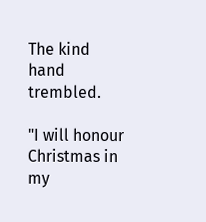The kind hand trembled.

"I will honour Christmas in my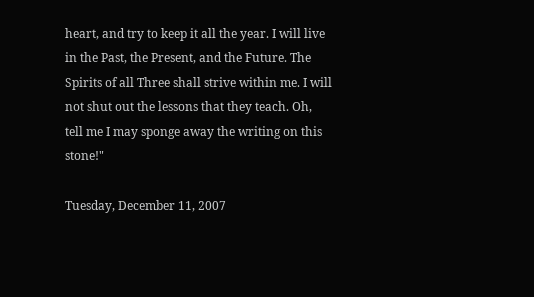heart, and try to keep it all the year. I will live in the Past, the Present, and the Future. The Spirits of all Three shall strive within me. I will not shut out the lessons that they teach. Oh, tell me I may sponge away the writing on this stone!"

Tuesday, December 11, 2007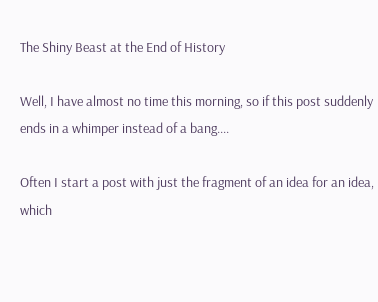The Shiny Beast at the End of History

Well, I have almost no time this morning, so if this post suddenly ends in a whimper instead of a bang....

Often I start a post with just the fragment of an idea for an idea, which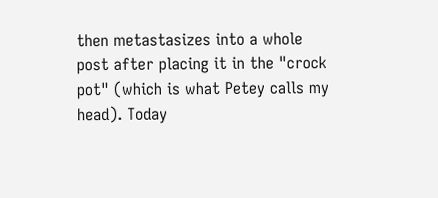then metastasizes into a whole post after placing it in the "crock pot" (which is what Petey calls my head). Today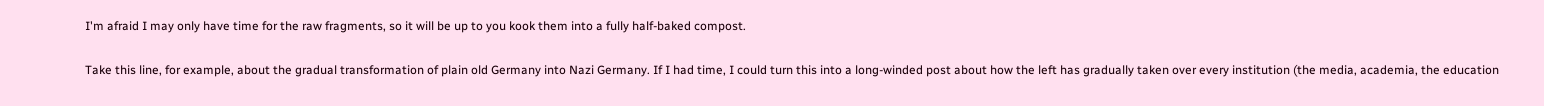I'm afraid I may only have time for the raw fragments, so it will be up to you kook them into a fully half-baked compost.

Take this line, for example, about the gradual transformation of plain old Germany into Nazi Germany. If I had time, I could turn this into a long-winded post about how the left has gradually taken over every institution (the media, academia, the education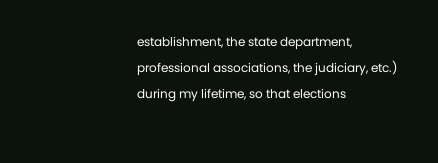establishment, the state department, professional associations, the judiciary, etc.) during my lifetime, so that elections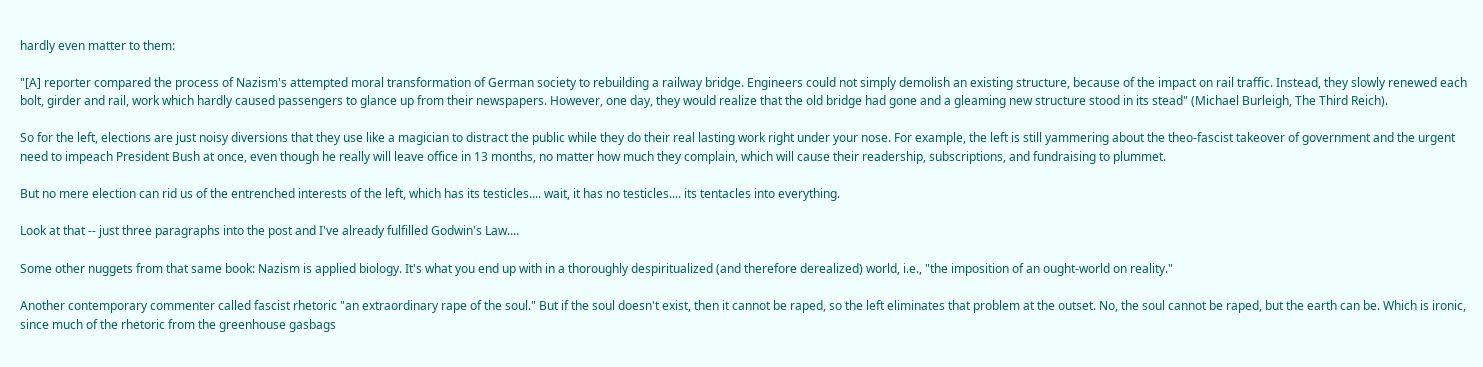hardly even matter to them:

"[A] reporter compared the process of Nazism's attempted moral transformation of German society to rebuilding a railway bridge. Engineers could not simply demolish an existing structure, because of the impact on rail traffic. Instead, they slowly renewed each bolt, girder and rail, work which hardly caused passengers to glance up from their newspapers. However, one day, they would realize that the old bridge had gone and a gleaming new structure stood in its stead" (Michael Burleigh, The Third Reich).

So for the left, elections are just noisy diversions that they use like a magician to distract the public while they do their real lasting work right under your nose. For example, the left is still yammering about the theo-fascist takeover of government and the urgent need to impeach President Bush at once, even though he really will leave office in 13 months, no matter how much they complain, which will cause their readership, subscriptions, and fundraising to plummet.

But no mere election can rid us of the entrenched interests of the left, which has its testicles.... wait, it has no testicles.... its tentacles into everything.

Look at that -- just three paragraphs into the post and I've already fulfilled Godwin's Law....

Some other nuggets from that same book: Nazism is applied biology. It's what you end up with in a thoroughly despiritualized (and therefore derealized) world, i.e., "the imposition of an ought-world on reality."

Another contemporary commenter called fascist rhetoric "an extraordinary rape of the soul." But if the soul doesn't exist, then it cannot be raped, so the left eliminates that problem at the outset. No, the soul cannot be raped, but the earth can be. Which is ironic, since much of the rhetoric from the greenhouse gasbags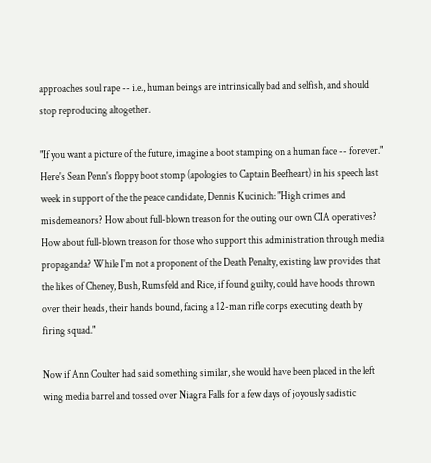approaches soul rape -- i.e., human beings are intrinsically bad and selfish, and should stop reproducing altogether.

"If you want a picture of the future, imagine a boot stamping on a human face -- forever." Here's Sean Penn's floppy boot stomp (apologies to Captain Beefheart) in his speech last week in support of the the peace candidate, Dennis Kucinich: "High crimes and misdemeanors? How about full-blown treason for the outing our own CIA operatives? How about full-blown treason for those who support this administration through media propaganda? While I'm not a proponent of the Death Penalty, existing law provides that the likes of Cheney, Bush, Rumsfeld and Rice, if found guilty, could have hoods thrown over their heads, their hands bound, facing a 12-man rifle corps executing death by firing squad."

Now if Ann Coulter had said something similar, she would have been placed in the left wing media barrel and tossed over Niagra Falls for a few days of joyously sadistic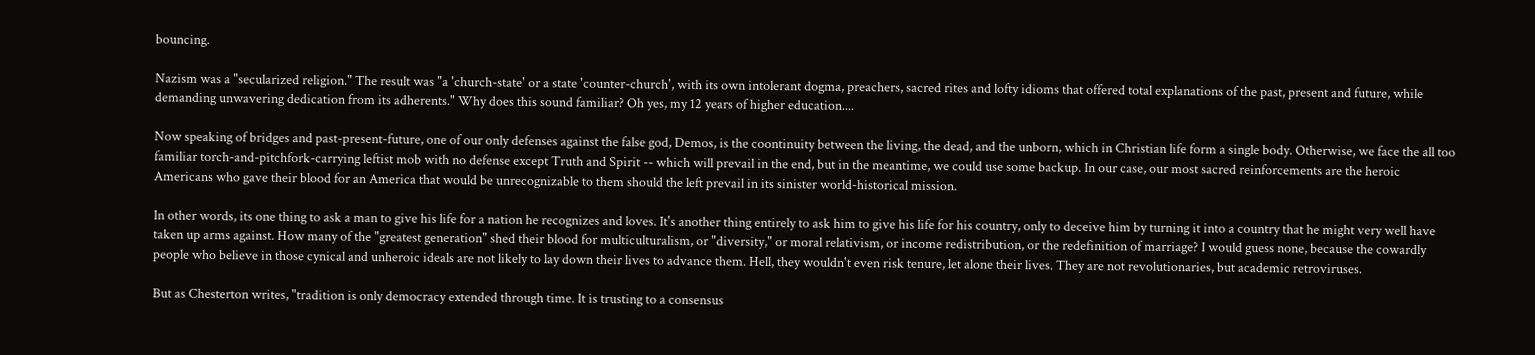bouncing.

Nazism was a "secularized religion." The result was "a 'church-state' or a state 'counter-church', with its own intolerant dogma, preachers, sacred rites and lofty idioms that offered total explanations of the past, present and future, while demanding unwavering dedication from its adherents." Why does this sound familiar? Oh yes, my 12 years of higher education....

Now speaking of bridges and past-present-future, one of our only defenses against the false god, Demos, is the coontinuity between the living, the dead, and the unborn, which in Christian life form a single body. Otherwise, we face the all too familiar torch-and-pitchfork-carrying leftist mob with no defense except Truth and Spirit -- which will prevail in the end, but in the meantime, we could use some backup. In our case, our most sacred reinforcements are the heroic Americans who gave their blood for an America that would be unrecognizable to them should the left prevail in its sinister world-historical mission.

In other words, its one thing to ask a man to give his life for a nation he recognizes and loves. It's another thing entirely to ask him to give his life for his country, only to deceive him by turning it into a country that he might very well have taken up arms against. How many of the "greatest generation" shed their blood for multiculturalism, or "diversity," or moral relativism, or income redistribution, or the redefinition of marriage? I would guess none, because the cowardly people who believe in those cynical and unheroic ideals are not likely to lay down their lives to advance them. Hell, they wouldn't even risk tenure, let alone their lives. They are not revolutionaries, but academic retroviruses.

But as Chesterton writes, "tradition is only democracy extended through time. It is trusting to a consensus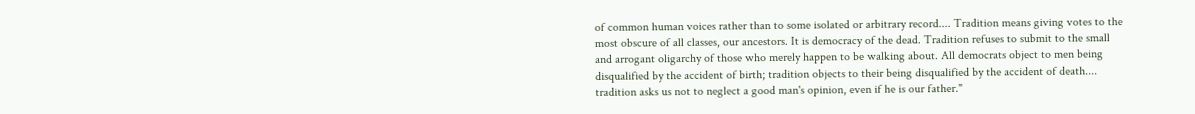of common human voices rather than to some isolated or arbitrary record.... Tradition means giving votes to the most obscure of all classes, our ancestors. It is democracy of the dead. Tradition refuses to submit to the small and arrogant oligarchy of those who merely happen to be walking about. All democrats object to men being disqualified by the accident of birth; tradition objects to their being disqualified by the accident of death.... tradition asks us not to neglect a good man's opinion, even if he is our father."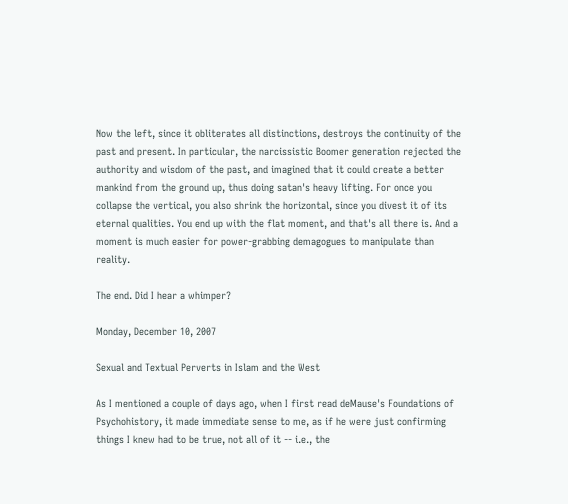Now the left, since it obliterates all distinctions, destroys the continuity of the past and present. In particular, the narcissistic Boomer generation rejected the authority and wisdom of the past, and imagined that it could create a better mankind from the ground up, thus doing satan's heavy lifting. For once you collapse the vertical, you also shrink the horizontal, since you divest it of its eternal qualities. You end up with the flat moment, and that's all there is. And a moment is much easier for power-grabbing demagogues to manipulate than reality.

The end. Did I hear a whimper?

Monday, December 10, 2007

Sexual and Textual Perverts in Islam and the West

As I mentioned a couple of days ago, when I first read deMause's Foundations of Psychohistory, it made immediate sense to me, as if he were just confirming things I knew had to be true, not all of it -- i.e., the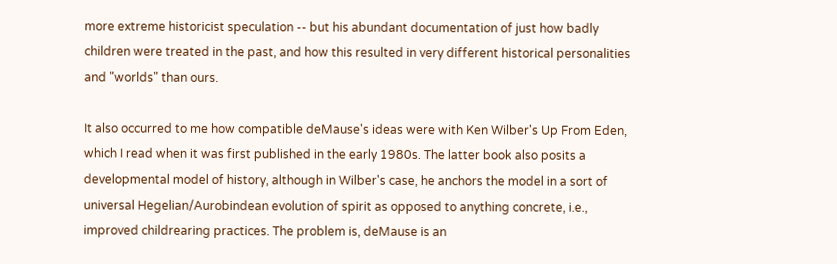more extreme historicist speculation -- but his abundant documentation of just how badly children were treated in the past, and how this resulted in very different historical personalities and "worlds" than ours.

It also occurred to me how compatible deMause's ideas were with Ken Wilber's Up From Eden, which I read when it was first published in the early 1980s. The latter book also posits a developmental model of history, although in Wilber's case, he anchors the model in a sort of universal Hegelian/Aurobindean evolution of spirit as opposed to anything concrete, i.e., improved childrearing practices. The problem is, deMause is an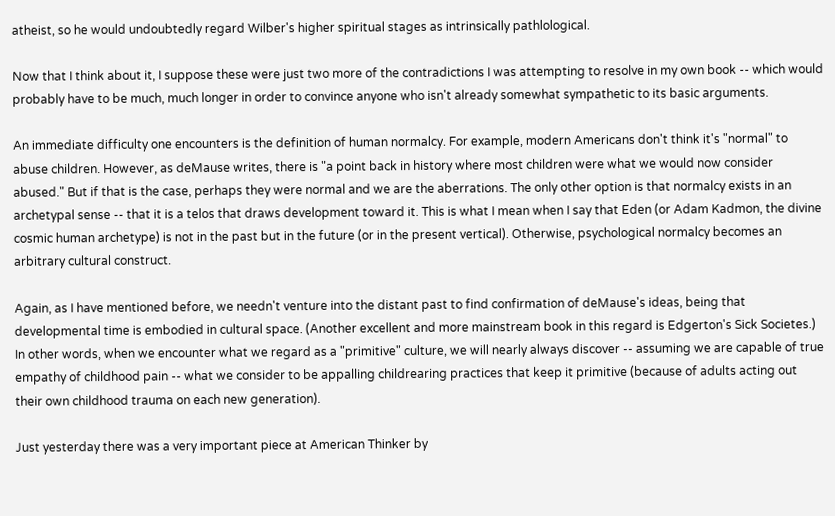atheist, so he would undoubtedly regard Wilber's higher spiritual stages as intrinsically pathlological.

Now that I think about it, I suppose these were just two more of the contradictions I was attempting to resolve in my own book -- which would probably have to be much, much longer in order to convince anyone who isn't already somewhat sympathetic to its basic arguments.

An immediate difficulty one encounters is the definition of human normalcy. For example, modern Americans don't think it's "normal" to abuse children. However, as deMause writes, there is "a point back in history where most children were what we would now consider abused." But if that is the case, perhaps they were normal and we are the aberrations. The only other option is that normalcy exists in an archetypal sense -- that it is a telos that draws development toward it. This is what I mean when I say that Eden (or Adam Kadmon, the divine cosmic human archetype) is not in the past but in the future (or in the present vertical). Otherwise, psychological normalcy becomes an arbitrary cultural construct.

Again, as I have mentioned before, we needn't venture into the distant past to find confirmation of deMause's ideas, being that developmental time is embodied in cultural space. (Another excellent and more mainstream book in this regard is Edgerton's Sick Societes.) In other words, when we encounter what we regard as a "primitive" culture, we will nearly always discover -- assuming we are capable of true empathy of childhood pain -- what we consider to be appalling childrearing practices that keep it primitive (because of adults acting out their own childhood trauma on each new generation).

Just yesterday there was a very important piece at American Thinker by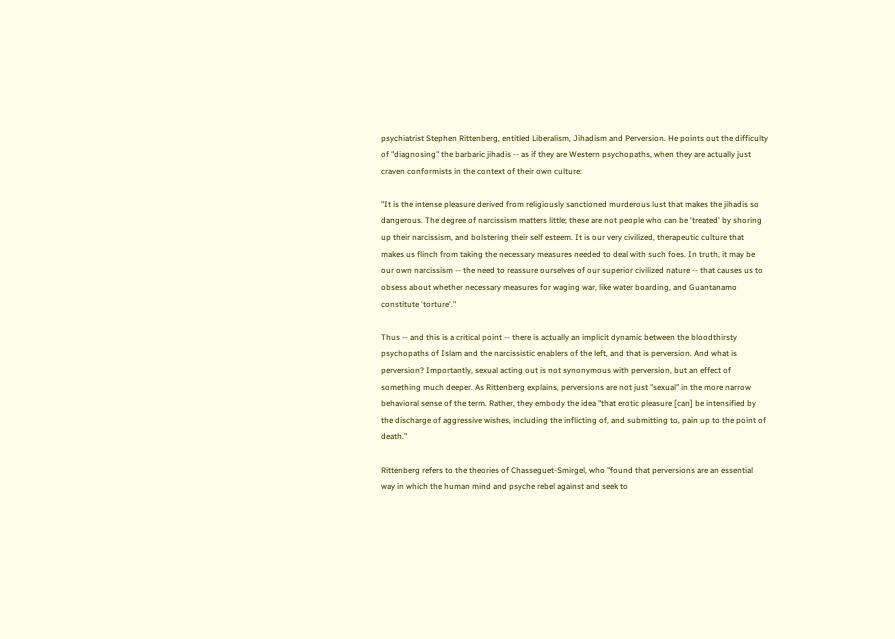psychiatrist Stephen Rittenberg, entitled Liberalism, Jihadism and Perversion. He points out the difficulty of "diagnosing" the barbaric jihadis -- as if they are Western psychopaths, when they are actually just craven conformists in the context of their own culture:

"It is the intense pleasure derived from religiously sanctioned murderous lust that makes the jihadis so dangerous. The degree of narcissism matters little; these are not people who can be 'treated' by shoring up their narcissism, and bolstering their self esteem. It is our very civilized, therapeutic culture that makes us flinch from taking the necessary measures needed to deal with such foes. In truth, it may be our own narcissism -- the need to reassure ourselves of our superior civilized nature -- that causes us to obsess about whether necessary measures for waging war, like water boarding, and Guantanamo constitute 'torture'."

Thus -- and this is a critical point -- there is actually an implicit dynamic between the bloodthirsty psychopaths of Islam and the narcissistic enablers of the left, and that is perversion. And what is perversion? Importantly, sexual acting out is not synonymous with perversion, but an effect of something much deeper. As Rittenberg explains, perversions are not just "sexual" in the more narrow behavioral sense of the term. Rather, they embody the idea "that erotic pleasure [can] be intensified by the discharge of aggressive wishes, including the inflicting of, and submitting to, pain up to the point of death."

Rittenberg refers to the theories of Chasseguet-Smirgel, who "found that perversions are an essential way in which the human mind and psyche rebel against and seek to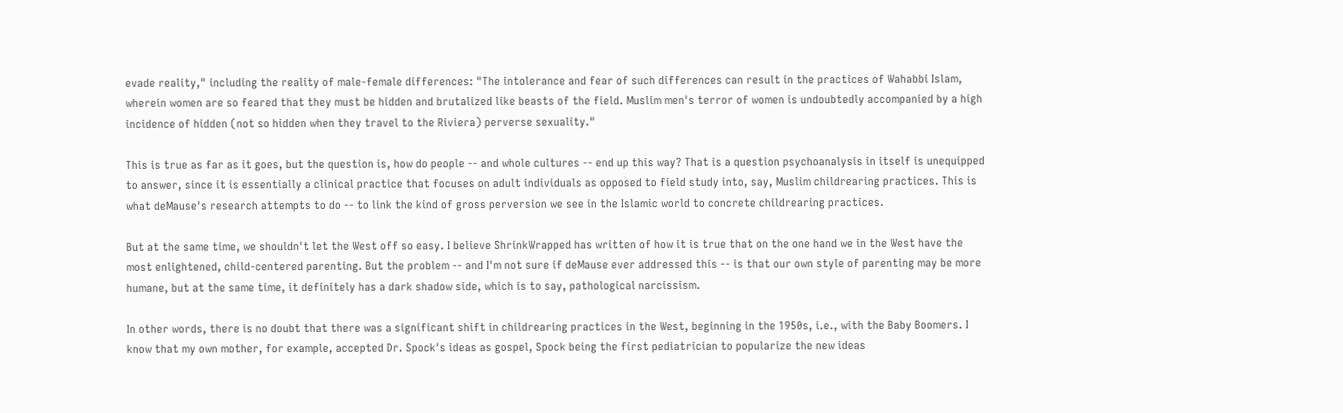evade reality," including the reality of male-female differences: "The intolerance and fear of such differences can result in the practices of Wahabbi Islam, wherein women are so feared that they must be hidden and brutalized like beasts of the field. Muslim men's terror of women is undoubtedly accompanied by a high incidence of hidden (not so hidden when they travel to the Riviera) perverse sexuality."

This is true as far as it goes, but the question is, how do people -- and whole cultures -- end up this way? That is a question psychoanalysis in itself is unequipped to answer, since it is essentially a clinical practice that focuses on adult individuals as opposed to field study into, say, Muslim childrearing practices. This is what deMause's research attempts to do -- to link the kind of gross perversion we see in the Islamic world to concrete childrearing practices.

But at the same time, we shouldn't let the West off so easy. I believe ShrinkWrapped has written of how it is true that on the one hand we in the West have the most enlightened, child-centered parenting. But the problem -- and I'm not sure if deMause ever addressed this -- is that our own style of parenting may be more humane, but at the same time, it definitely has a dark shadow side, which is to say, pathological narcissism.

In other words, there is no doubt that there was a significant shift in childrearing practices in the West, beginning in the 1950s, i.e., with the Baby Boomers. I know that my own mother, for example, accepted Dr. Spock's ideas as gospel, Spock being the first pediatrician to popularize the new ideas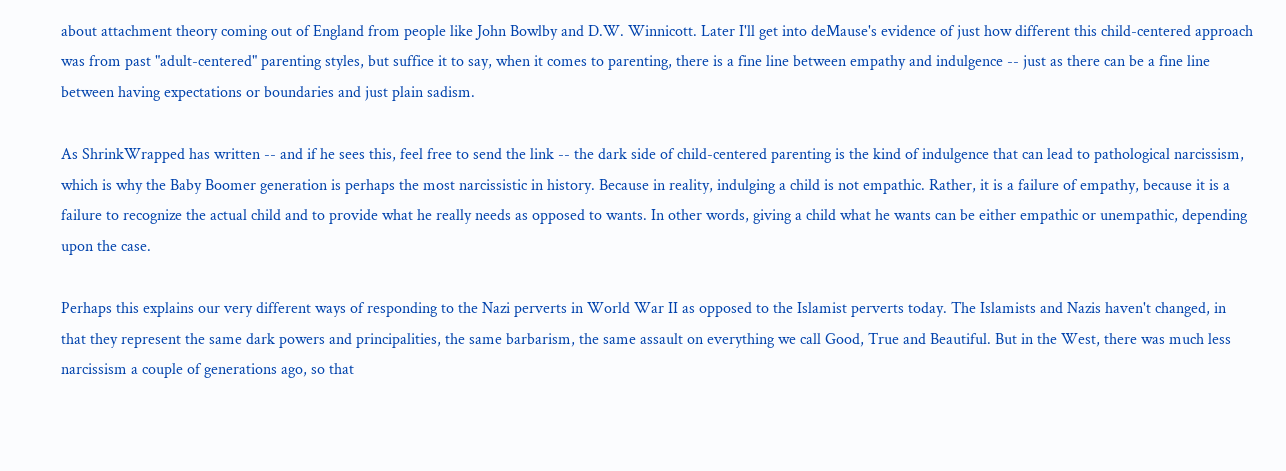about attachment theory coming out of England from people like John Bowlby and D.W. Winnicott. Later I'll get into deMause's evidence of just how different this child-centered approach was from past "adult-centered" parenting styles, but suffice it to say, when it comes to parenting, there is a fine line between empathy and indulgence -- just as there can be a fine line between having expectations or boundaries and just plain sadism.

As ShrinkWrapped has written -- and if he sees this, feel free to send the link -- the dark side of child-centered parenting is the kind of indulgence that can lead to pathological narcissism, which is why the Baby Boomer generation is perhaps the most narcissistic in history. Because in reality, indulging a child is not empathic. Rather, it is a failure of empathy, because it is a failure to recognize the actual child and to provide what he really needs as opposed to wants. In other words, giving a child what he wants can be either empathic or unempathic, depending upon the case.

Perhaps this explains our very different ways of responding to the Nazi perverts in World War II as opposed to the Islamist perverts today. The Islamists and Nazis haven't changed, in that they represent the same dark powers and principalities, the same barbarism, the same assault on everything we call Good, True and Beautiful. But in the West, there was much less narcissism a couple of generations ago, so that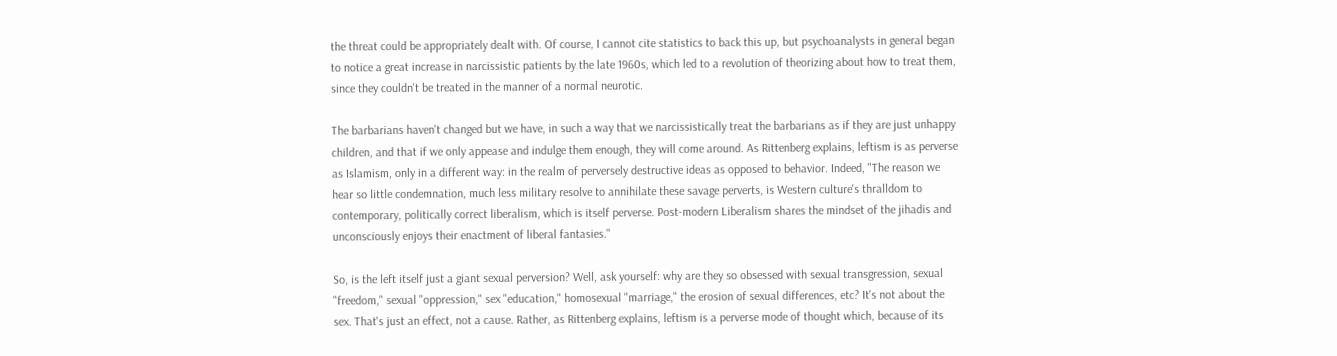the threat could be appropriately dealt with. Of course, I cannot cite statistics to back this up, but psychoanalysts in general began to notice a great increase in narcissistic patients by the late 1960s, which led to a revolution of theorizing about how to treat them, since they couldn't be treated in the manner of a normal neurotic.

The barbarians haven't changed but we have, in such a way that we narcissistically treat the barbarians as if they are just unhappy children, and that if we only appease and indulge them enough, they will come around. As Rittenberg explains, leftism is as perverse as Islamism, only in a different way: in the realm of perversely destructive ideas as opposed to behavior. Indeed, "The reason we hear so little condemnation, much less military resolve to annihilate these savage perverts, is Western culture's thralldom to contemporary, politically correct liberalism, which is itself perverse. Post-modern Liberalism shares the mindset of the jihadis and unconsciously enjoys their enactment of liberal fantasies."

So, is the left itself just a giant sexual perversion? Well, ask yourself: why are they so obsessed with sexual transgression, sexual "freedom," sexual "oppression," sex "education," homosexual "marriage," the erosion of sexual differences, etc? It's not about the sex. That's just an effect, not a cause. Rather, as Rittenberg explains, leftism is a perverse mode of thought which, because of its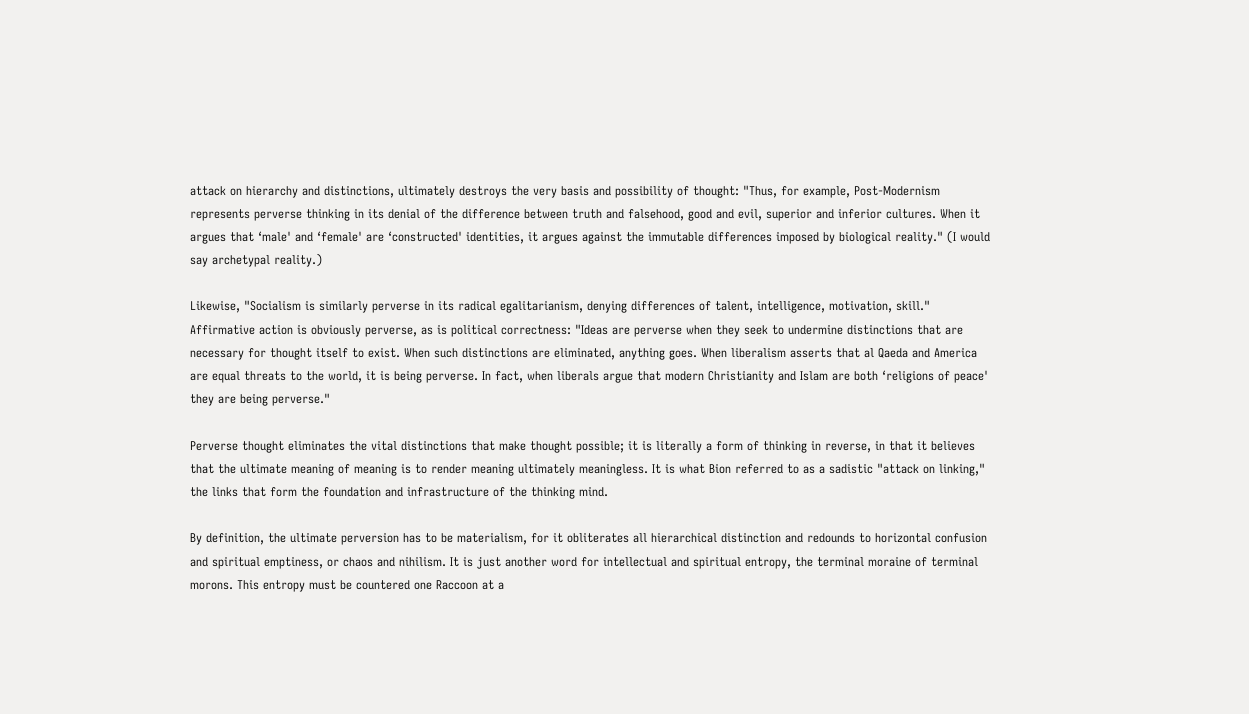attack on hierarchy and distinctions, ultimately destroys the very basis and possibility of thought: "Thus, for example, Post-Modernism represents perverse thinking in its denial of the difference between truth and falsehood, good and evil, superior and inferior cultures. When it argues that ‘male' and ‘female' are ‘constructed' identities, it argues against the immutable differences imposed by biological reality." (I would say archetypal reality.)

Likewise, "Socialism is similarly perverse in its radical egalitarianism, denying differences of talent, intelligence, motivation, skill." Affirmative action is obviously perverse, as is political correctness: "Ideas are perverse when they seek to undermine distinctions that are necessary for thought itself to exist. When such distinctions are eliminated, anything goes. When liberalism asserts that al Qaeda and America are equal threats to the world, it is being perverse. In fact, when liberals argue that modern Christianity and Islam are both ‘religions of peace' they are being perverse."

Perverse thought eliminates the vital distinctions that make thought possible; it is literally a form of thinking in reverse, in that it believes that the ultimate meaning of meaning is to render meaning ultimately meaningless. It is what Bion referred to as a sadistic "attack on linking," the links that form the foundation and infrastructure of the thinking mind.

By definition, the ultimate perversion has to be materialism, for it obliterates all hierarchical distinction and redounds to horizontal confusion and spiritual emptiness, or chaos and nihilism. It is just another word for intellectual and spiritual entropy, the terminal moraine of terminal morons. This entropy must be countered one Raccoon at a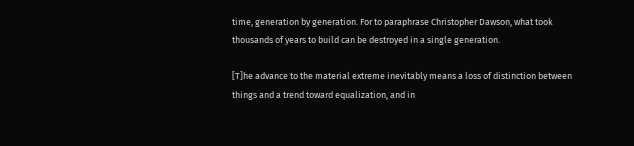time, generation by generation. For to paraphrase Christopher Dawson, what took thousands of years to build can be destroyed in a single generation.

[T]he advance to the material extreme inevitably means a loss of distinction between things and a trend toward equalization, and in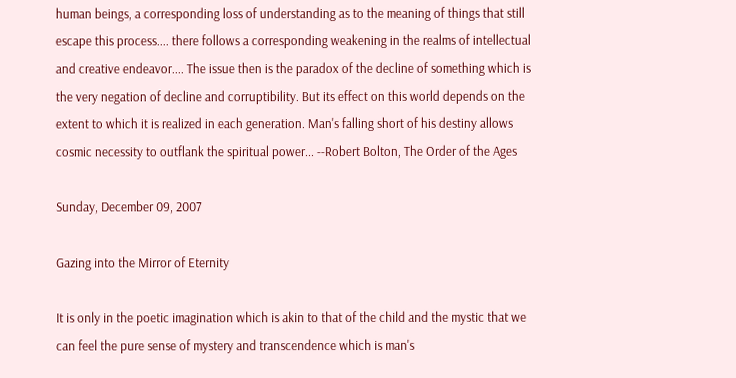human beings, a corresponding loss of understanding as to the meaning of things that still escape this process.... there follows a corresponding weakening in the realms of intellectual and creative endeavor.... The issue then is the paradox of the decline of something which is the very negation of decline and corruptibility. But its effect on this world depends on the extent to which it is realized in each generation. Man's falling short of his destiny allows cosmic necessity to outflank the spiritual power... --Robert Bolton, The Order of the Ages

Sunday, December 09, 2007

Gazing into the Mirror of Eternity

It is only in the poetic imagination which is akin to that of the child and the mystic that we can feel the pure sense of mystery and transcendence which is man's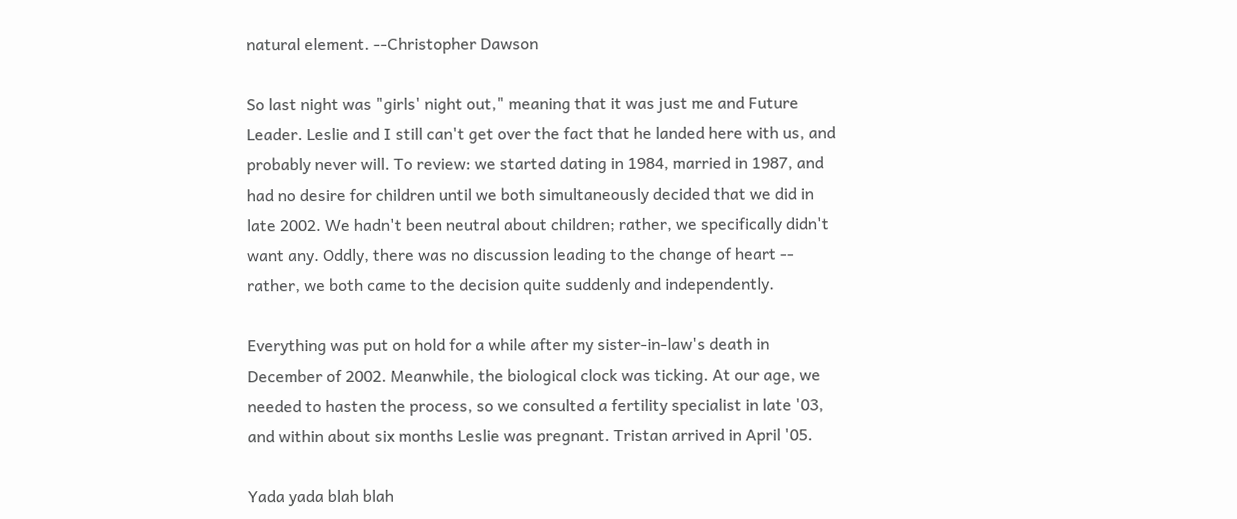natural element. --Christopher Dawson

So last night was "girls' night out," meaning that it was just me and Future Leader. Leslie and I still can't get over the fact that he landed here with us, and probably never will. To review: we started dating in 1984, married in 1987, and had no desire for children until we both simultaneously decided that we did in late 2002. We hadn't been neutral about children; rather, we specifically didn't want any. Oddly, there was no discussion leading to the change of heart -- rather, we both came to the decision quite suddenly and independently.

Everything was put on hold for a while after my sister-in-law's death in December of 2002. Meanwhile, the biological clock was ticking. At our age, we needed to hasten the process, so we consulted a fertility specialist in late '03, and within about six months Leslie was pregnant. Tristan arrived in April '05.

Yada yada blah blah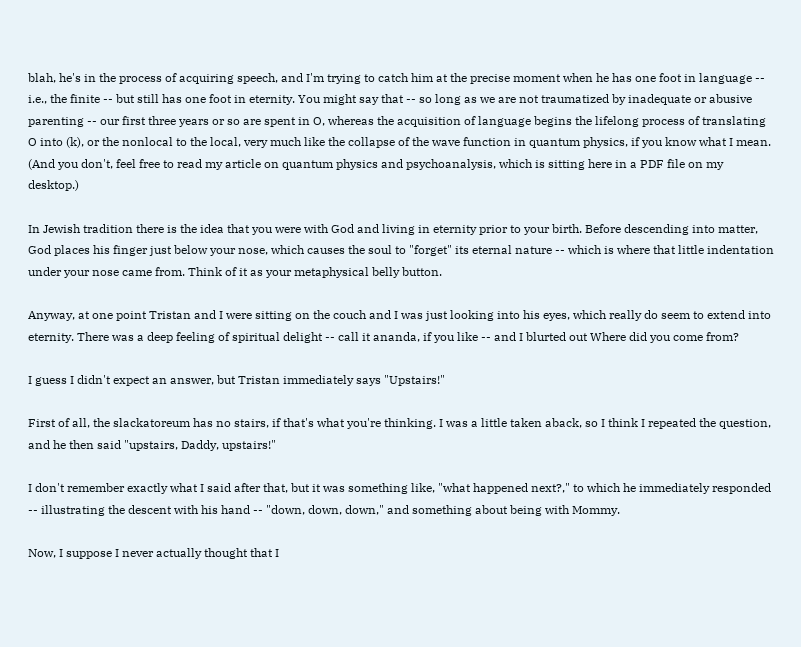blah, he's in the process of acquiring speech, and I'm trying to catch him at the precise moment when he has one foot in language -- i.e., the finite -- but still has one foot in eternity. You might say that -- so long as we are not traumatized by inadequate or abusive parenting -- our first three years or so are spent in O, whereas the acquisition of language begins the lifelong process of translating O into (k), or the nonlocal to the local, very much like the collapse of the wave function in quantum physics, if you know what I mean. (And you don't, feel free to read my article on quantum physics and psychoanalysis, which is sitting here in a PDF file on my desktop.)

In Jewish tradition there is the idea that you were with God and living in eternity prior to your birth. Before descending into matter, God places his finger just below your nose, which causes the soul to "forget" its eternal nature -- which is where that little indentation under your nose came from. Think of it as your metaphysical belly button.

Anyway, at one point Tristan and I were sitting on the couch and I was just looking into his eyes, which really do seem to extend into eternity. There was a deep feeling of spiritual delight -- call it ananda, if you like -- and I blurted out Where did you come from?

I guess I didn't expect an answer, but Tristan immediately says "Upstairs!"

First of all, the slackatoreum has no stairs, if that's what you're thinking. I was a little taken aback, so I think I repeated the question, and he then said "upstairs, Daddy, upstairs!"

I don't remember exactly what I said after that, but it was something like, "what happened next?," to which he immediately responded -- illustrating the descent with his hand -- "down, down, down," and something about being with Mommy.

Now, I suppose I never actually thought that I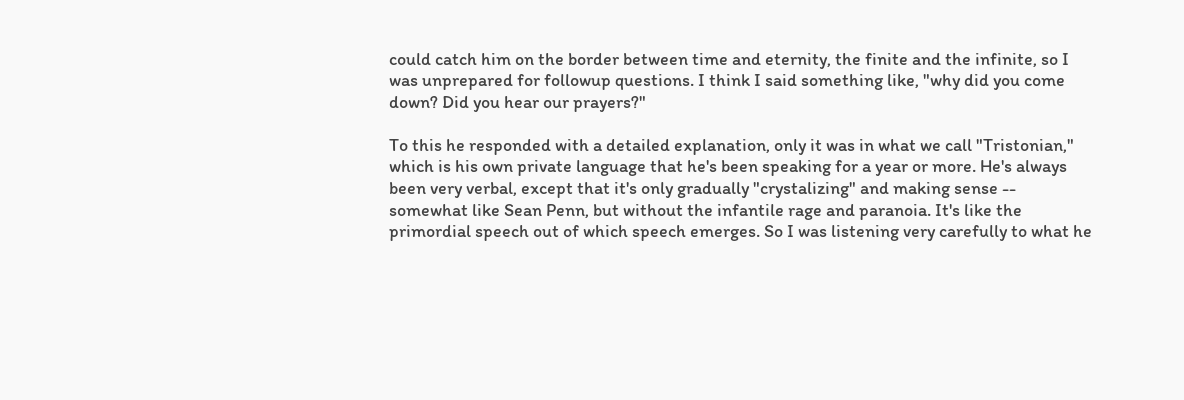could catch him on the border between time and eternity, the finite and the infinite, so I was unprepared for followup questions. I think I said something like, "why did you come down? Did you hear our prayers?"

To this he responded with a detailed explanation, only it was in what we call "Tristonian," which is his own private language that he's been speaking for a year or more. He's always been very verbal, except that it's only gradually "crystalizing" and making sense -- somewhat like Sean Penn, but without the infantile rage and paranoia. It's like the primordial speech out of which speech emerges. So I was listening very carefully to what he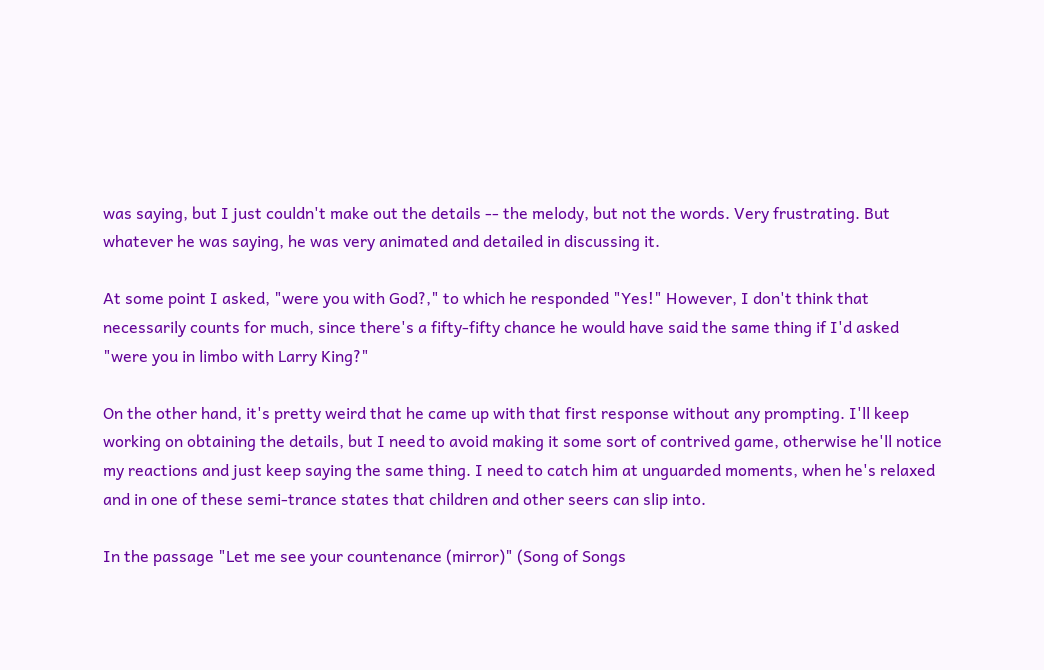was saying, but I just couldn't make out the details -- the melody, but not the words. Very frustrating. But whatever he was saying, he was very animated and detailed in discussing it.

At some point I asked, "were you with God?," to which he responded "Yes!" However, I don't think that necessarily counts for much, since there's a fifty-fifty chance he would have said the same thing if I'd asked "were you in limbo with Larry King?"

On the other hand, it's pretty weird that he came up with that first response without any prompting. I'll keep working on obtaining the details, but I need to avoid making it some sort of contrived game, otherwise he'll notice my reactions and just keep saying the same thing. I need to catch him at unguarded moments, when he's relaxed and in one of these semi-trance states that children and other seers can slip into.

In the passage "Let me see your countenance (mirror)" (Song of Songs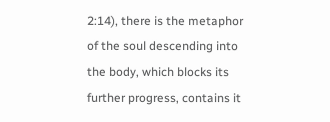2:14), there is the metaphor of the soul descending into the body, which blocks its further progress, contains it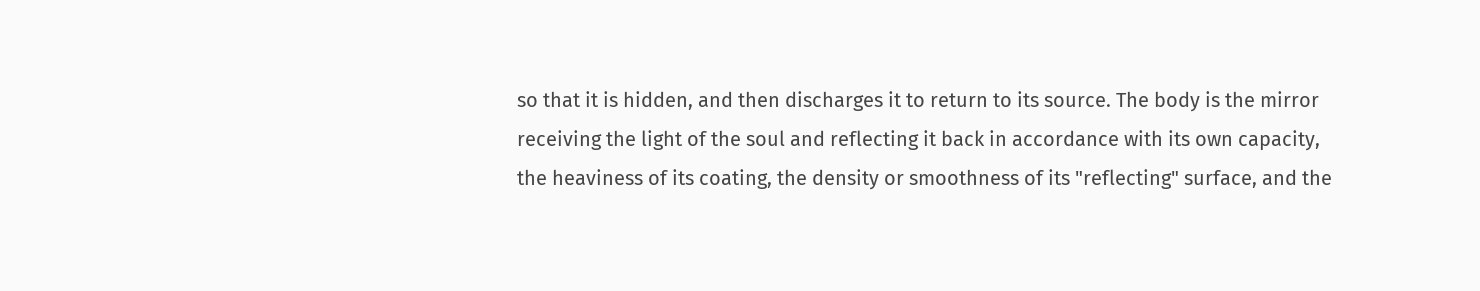so that it is hidden, and then discharges it to return to its source. The body is the mirror receiving the light of the soul and reflecting it back in accordance with its own capacity, the heaviness of its coating, the density or smoothness of its "reflecting" surface, and the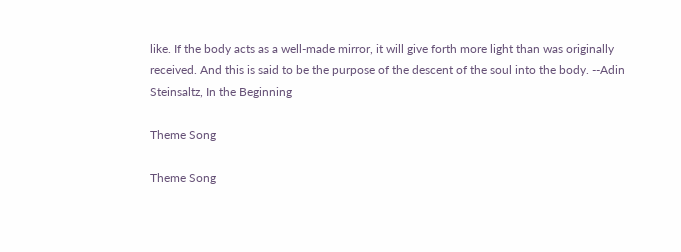like. If the body acts as a well-made mirror, it will give forth more light than was originally received. And this is said to be the purpose of the descent of the soul into the body. --Adin Steinsaltz, In the Beginning

Theme Song

Theme Song